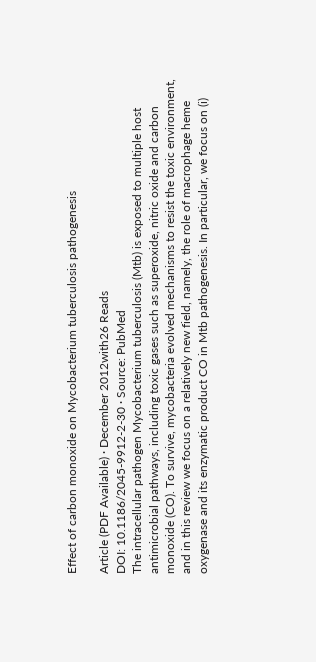Effect of carbon monoxide on Mycobacterium tuberculosis pathogenesis

Article (PDF Available) · December 2012with26 Reads
DOI: 10.1186/2045-9912-2-30 · Source: PubMed
The intracellular pathogen Mycobacterium tuberculosis (Mtb) is exposed to multiple host antimicrobial pathways, including toxic gases such as superoxide, nitric oxide and carbon monoxide (CO). To survive, mycobacteria evolved mechanisms to resist the toxic environment, and in this review we focus on a relatively new field, namely, the role of macrophage heme oxygenase and its enzymatic product CO in Mtb pathogenesis. In particular, we focus on (i)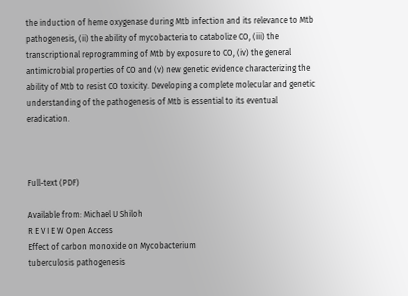the induction of heme oxygenase during Mtb infection and its relevance to Mtb pathogenesis, (ii) the ability of mycobacteria to catabolize CO, (iii) the transcriptional reprogramming of Mtb by exposure to CO, (iv) the general antimicrobial properties of CO and (v) new genetic evidence characterizing the ability of Mtb to resist CO toxicity. Developing a complete molecular and genetic understanding of the pathogenesis of Mtb is essential to its eventual eradication.



Full-text (PDF)

Available from: Michael U Shiloh
R E V I E W Open Access
Effect of carbon monoxide on Mycobacterium
tuberculosis pathogenesis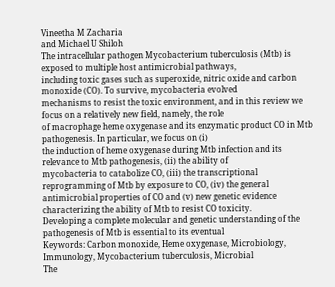Vineetha M Zacharia
and Michael U Shiloh
The intracellular pathogen Mycobacterium tuberculosis (Mtb) is exposed to multiple host antimicrobial pathways,
including toxic gases such as superoxide, nitric oxide and carbon monoxide (CO). To survive, mycobacteria evolved
mechanisms to resist the toxic environment, and in this review we focus on a relatively new field, namely, the role
of macrophage heme oxygenase and its enzymatic product CO in Mtb pathogenesis. In particular, we focus on (i)
the induction of heme oxygenase during Mtb infection and its relevance to Mtb pathogenesis, (ii) the ability of
mycobacteria to catabolize CO, (iii) the transcriptional reprogramming of Mtb by exposure to CO, (iv) the general
antimicrobial properties of CO and (v) new genetic evidence characterizing the ability of Mtb to resist CO toxicity.
Developing a complete molecular and genetic understanding of the pathogenesis of Mtb is essential to its eventual
Keywords: Carbon monoxide, Heme oxygenase, Microbiology, Immunology, Mycobacterium tuberculosis, Microbial
The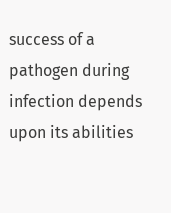success of a pathogen during infection depends
upon its abilities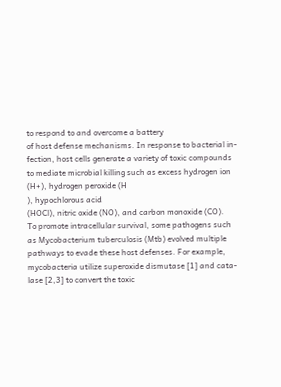to respond to and overcome a battery
of host defense mechanisms. In response to bacterial in-
fection, host cells generate a variety of toxic compounds
to mediate microbial killing such as excess hydrogen ion
(H+), hydrogen peroxide (H
), hypochlorous acid
(HOCl), nitric oxide (NO), and carbon monoxide (CO).
To promote intracellular survival, some pathogens such
as Mycobacterium tuberculosis (Mtb) evolved multiple
pathways to evade these host defenses. For example,
mycobacteria utilize superoxide dismutase [1] and cata-
lase [2,3] to convert the toxic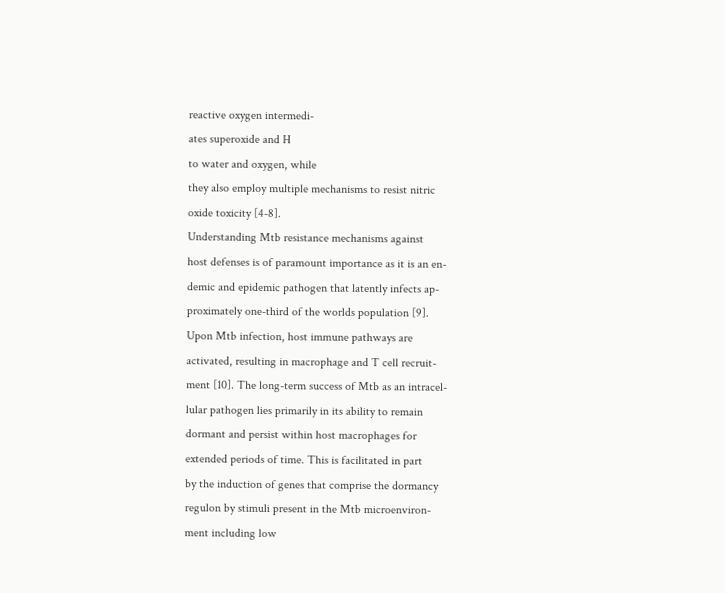reactive oxygen intermedi-
ates superoxide and H
to water and oxygen, while
they also employ multiple mechanisms to resist nitric
oxide toxicity [4-8].
Understanding Mtb resistance mechanisms against
host defenses is of paramount importance as it is an en-
demic and epidemic pathogen that latently infects ap-
proximately one-third of the worlds population [9].
Upon Mtb infection, host immune pathways are
activated, resulting in macrophage and T cell recruit-
ment [10]. The long-term success of Mtb as an intracel-
lular pathogen lies primarily in its ability to remain
dormant and persist within host macrophages for
extended periods of time. This is facilitated in part
by the induction of genes that comprise the dormancy
regulon by stimuli present in the Mtb microenviron-
ment including low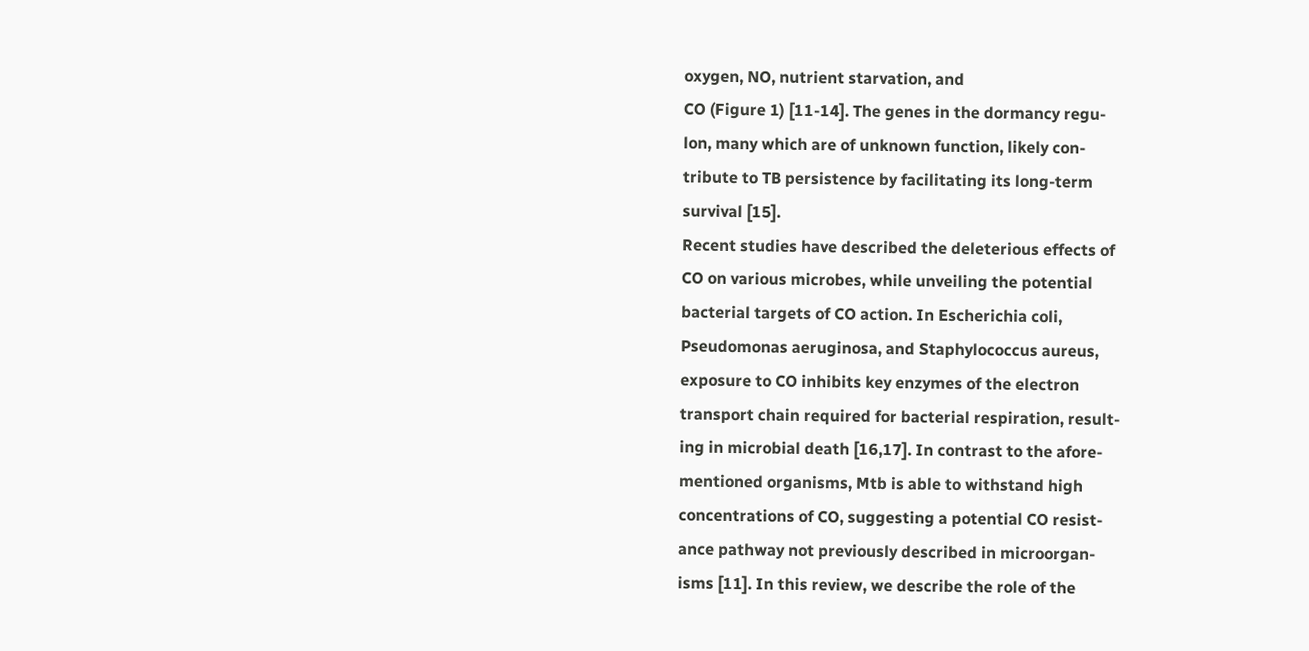oxygen, NO, nutrient starvation, and
CO (Figure 1) [11-14]. The genes in the dormancy regu-
lon, many which are of unknown function, likely con-
tribute to TB persistence by facilitating its long-term
survival [15].
Recent studies have described the deleterious effects of
CO on various microbes, while unveiling the potential
bacterial targets of CO action. In Escherichia coli,
Pseudomonas aeruginosa, and Staphylococcus aureus,
exposure to CO inhibits key enzymes of the electron
transport chain required for bacterial respiration, result-
ing in microbial death [16,17]. In contrast to the afore-
mentioned organisms, Mtb is able to withstand high
concentrations of CO, suggesting a potential CO resist-
ance pathway not previously described in microorgan-
isms [11]. In this review, we describe the role of the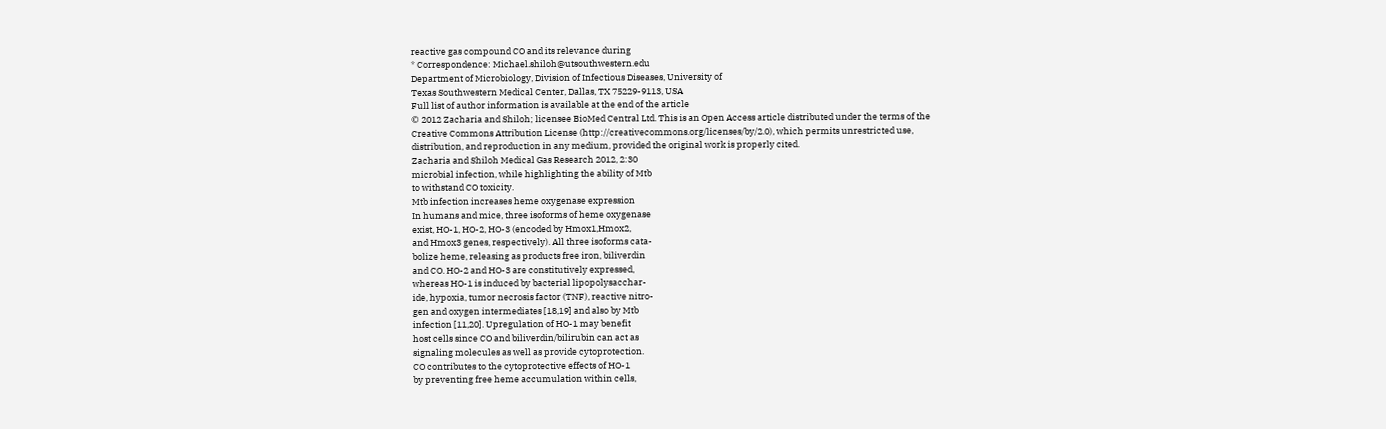reactive gas compound CO and its relevance during
* Correspondence: Michael.shiloh@utsouthwestern.edu
Department of Microbiology, Division of Infectious Diseases, University of
Texas Southwestern Medical Center, Dallas, TX 75229-9113, USA
Full list of author information is available at the end of the article
© 2012 Zacharia and Shiloh; licensee BioMed Central Ltd. This is an Open Access article distributed under the terms of the
Creative Commons Attribution License (http://creativecommons.org/licenses/by/2.0), which permits unrestricted use,
distribution, and reproduction in any medium, provided the original work is properly cited.
Zacharia and Shiloh Medical Gas Research 2012, 2:30
microbial infection, while highlighting the ability of Mtb
to withstand CO toxicity.
Mtb infection increases heme oxygenase expression
In humans and mice, three isoforms of heme oxygenase
exist, HO-1, HO-2, HO-3 (encoded by Hmox1,Hmox2,
and Hmox3 genes, respectively). All three isoforms cata-
bolize heme, releasing as products free iron, biliverdin
and CO. HO-2 and HO-3 are constitutively expressed,
whereas HO-1 is induced by bacterial lipopolysacchar-
ide, hypoxia, tumor necrosis factor (TNF), reactive nitro-
gen and oxygen intermediates [18,19] and also by Mtb
infection [11,20]. Upregulation of HO-1 may benefit
host cells since CO and biliverdin/bilirubin can act as
signaling molecules as well as provide cytoprotection.
CO contributes to the cytoprotective effects of HO-1
by preventing free heme accumulation within cells,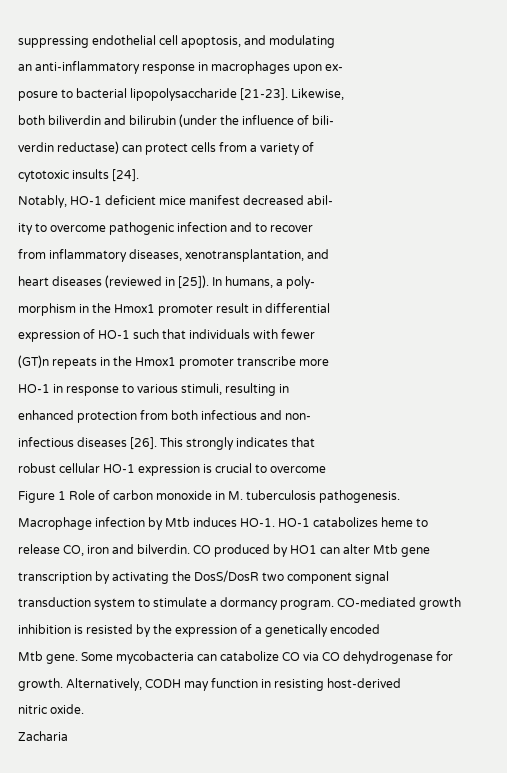suppressing endothelial cell apoptosis, and modulating
an anti-inflammatory response in macrophages upon ex-
posure to bacterial lipopolysaccharide [21-23]. Likewise,
both biliverdin and bilirubin (under the influence of bili-
verdin reductase) can protect cells from a variety of
cytotoxic insults [24].
Notably, HO-1 deficient mice manifest decreased abil-
ity to overcome pathogenic infection and to recover
from inflammatory diseases, xenotransplantation, and
heart diseases (reviewed in [25]). In humans, a poly-
morphism in the Hmox1 promoter result in differential
expression of HO-1 such that individuals with fewer
(GT)n repeats in the Hmox1 promoter transcribe more
HO-1 in response to various stimuli, resulting in
enhanced protection from both infectious and non-
infectious diseases [26]. This strongly indicates that
robust cellular HO-1 expression is crucial to overcome
Figure 1 Role of carbon monoxide in M. tuberculosis pathogenesis. Macrophage infection by Mtb induces HO-1. HO-1 catabolizes heme to
release CO, iron and bilverdin. CO produced by HO1 can alter Mtb gene transcription by activating the DosS/DosR two component signal
transduction system to stimulate a dormancy program. CO-mediated growth inhibition is resisted by the expression of a genetically encoded
Mtb gene. Some mycobacteria can catabolize CO via CO dehydrogenase for growth. Alternatively, CODH may function in resisting host-derived
nitric oxide.
Zacharia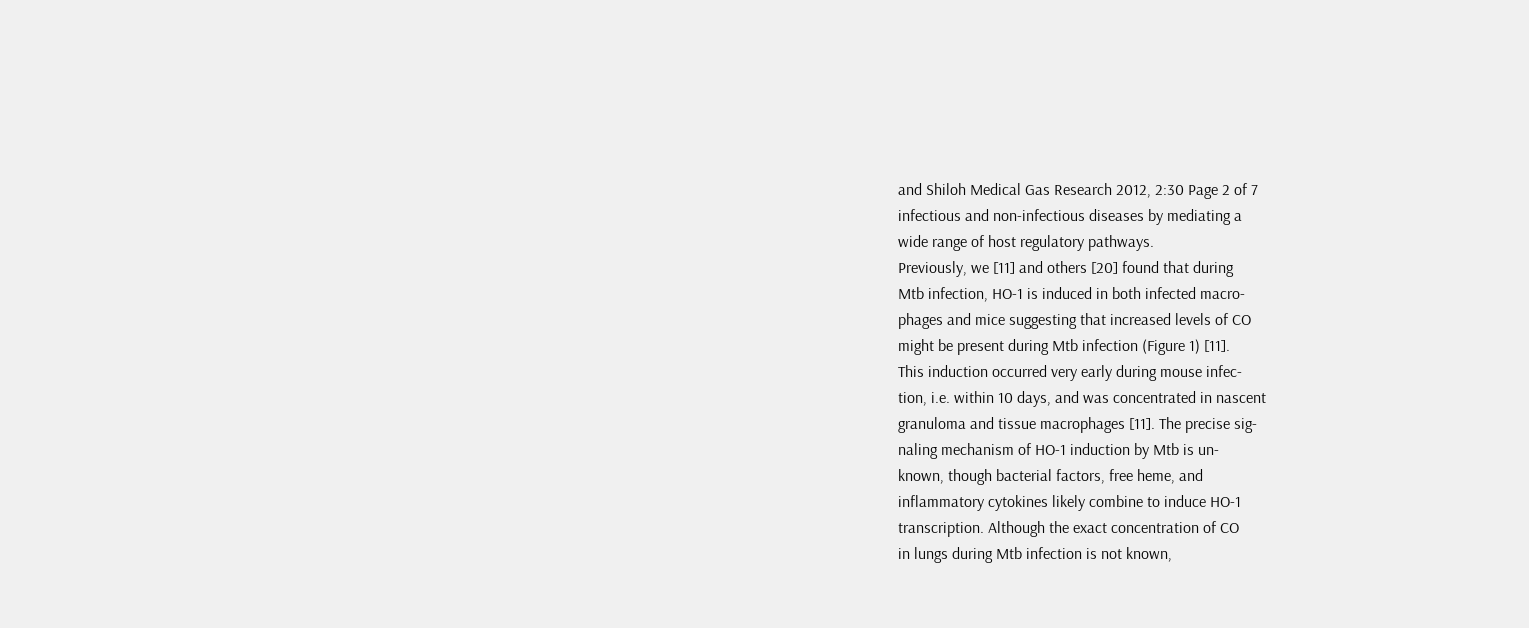and Shiloh Medical Gas Research 2012, 2:30 Page 2 of 7
infectious and non-infectious diseases by mediating a
wide range of host regulatory pathways.
Previously, we [11] and others [20] found that during
Mtb infection, HO-1 is induced in both infected macro-
phages and mice suggesting that increased levels of CO
might be present during Mtb infection (Figure 1) [11].
This induction occurred very early during mouse infec-
tion, i.e. within 10 days, and was concentrated in nascent
granuloma and tissue macrophages [11]. The precise sig-
naling mechanism of HO-1 induction by Mtb is un-
known, though bacterial factors, free heme, and
inflammatory cytokines likely combine to induce HO-1
transcription. Although the exact concentration of CO
in lungs during Mtb infection is not known,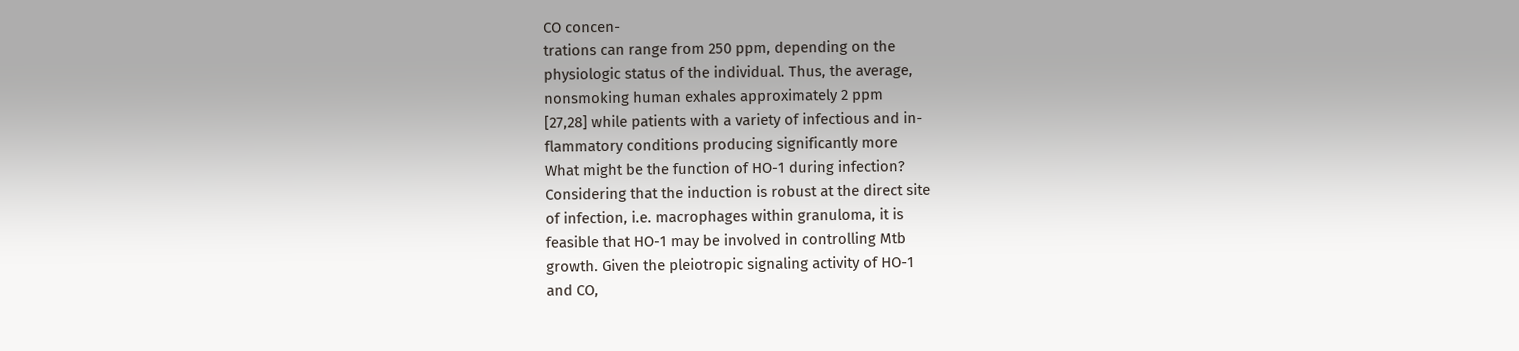CO concen-
trations can range from 250 ppm, depending on the
physiologic status of the individual. Thus, the average,
nonsmoking human exhales approximately 2 ppm
[27,28] while patients with a variety of infectious and in-
flammatory conditions producing significantly more
What might be the function of HO-1 during infection?
Considering that the induction is robust at the direct site
of infection, i.e. macrophages within granuloma, it is
feasible that HO-1 may be involved in controlling Mtb
growth. Given the pleiotropic signaling activity of HO-1
and CO,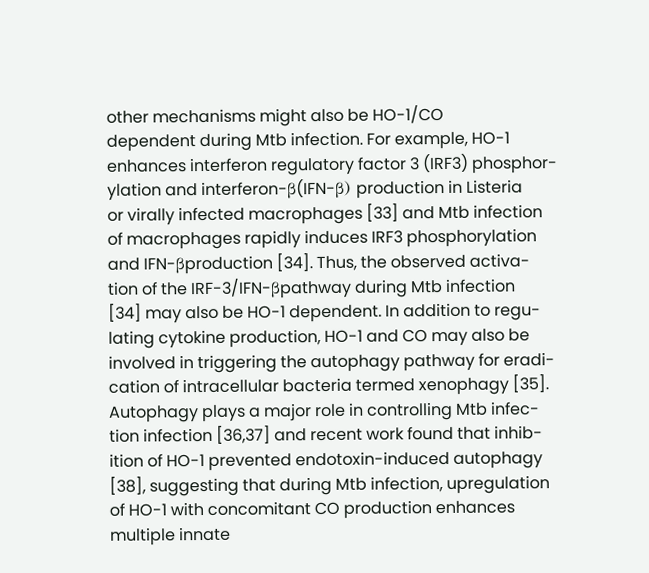other mechanisms might also be HO-1/CO
dependent during Mtb infection. For example, HO-1
enhances interferon regulatory factor 3 (IRF3) phosphor-
ylation and interferon-β(IFN-β) production in Listeria
or virally infected macrophages [33] and Mtb infection
of macrophages rapidly induces IRF3 phosphorylation
and IFN-βproduction [34]. Thus, the observed activa-
tion of the IRF-3/IFN-βpathway during Mtb infection
[34] may also be HO-1 dependent. In addition to regu-
lating cytokine production, HO-1 and CO may also be
involved in triggering the autophagy pathway for eradi-
cation of intracellular bacteria termed xenophagy [35].
Autophagy plays a major role in controlling Mtb infec-
tion infection [36,37] and recent work found that inhib-
ition of HO-1 prevented endotoxin-induced autophagy
[38], suggesting that during Mtb infection, upregulation
of HO-1 with concomitant CO production enhances
multiple innate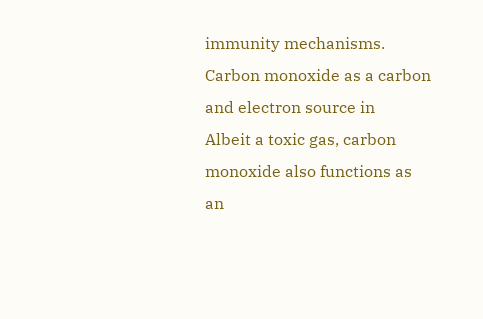immunity mechanisms.
Carbon monoxide as a carbon and electron source in
Albeit a toxic gas, carbon monoxide also functions as an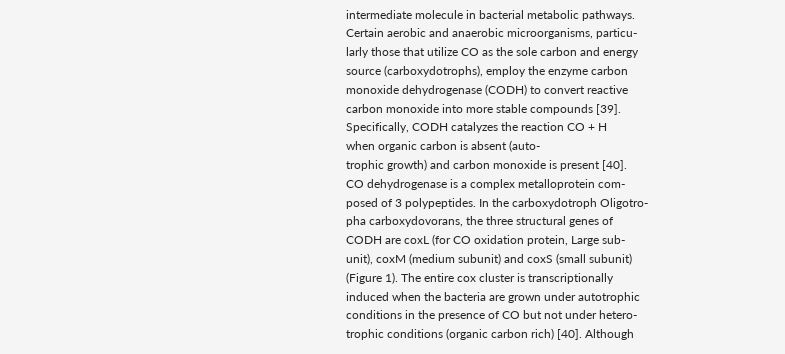intermediate molecule in bacterial metabolic pathways.
Certain aerobic and anaerobic microorganisms, particu-
larly those that utilize CO as the sole carbon and energy
source (carboxydotrophs), employ the enzyme carbon
monoxide dehydrogenase (CODH) to convert reactive
carbon monoxide into more stable compounds [39].
Specifically, CODH catalyzes the reaction CO + H
when organic carbon is absent (auto-
trophic growth) and carbon monoxide is present [40].
CO dehydrogenase is a complex metalloprotein com-
posed of 3 polypeptides. In the carboxydotroph Oligotro-
pha carboxydovorans, the three structural genes of
CODH are coxL (for CO oxidation protein, Large sub-
unit), coxM (medium subunit) and coxS (small subunit)
(Figure 1). The entire cox cluster is transcriptionally
induced when the bacteria are grown under autotrophic
conditions in the presence of CO but not under hetero-
trophic conditions (organic carbon rich) [40]. Although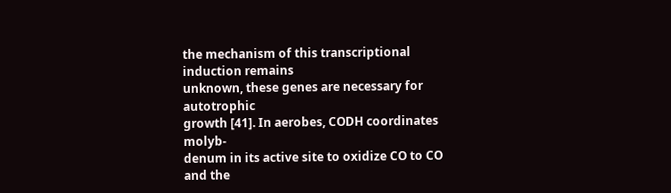the mechanism of this transcriptional induction remains
unknown, these genes are necessary for autotrophic
growth [41]. In aerobes, CODH coordinates molyb-
denum in its active site to oxidize CO to CO
and the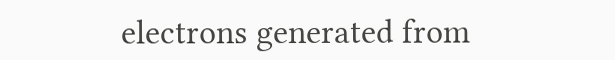electrons generated from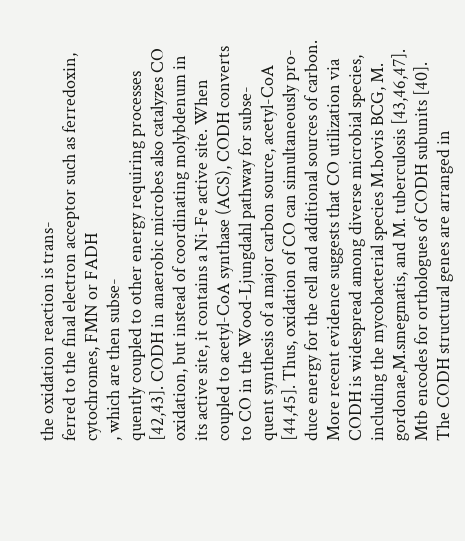the oxidation reaction is trans-
ferred to the final electron acceptor such as ferredoxin,
cytochromes, FMN or FADH
, which are then subse-
quently coupled to other energy requiring processes
[42,43]. CODH in anaerobic microbes also catalyzes CO
oxidation, but instead of coordinating molybdenum in
its active site, it contains a Ni-Fe active site. When
coupled to acetyl-CoA synthase (ACS), CODH converts
to CO in the Wood-Ljungdahl pathway for subse-
quent synthesis of a major carbon source, acetyl-CoA
[44,45]. Thus, oxidation of CO can simultaneously pro-
duce energy for the cell and additional sources of carbon.
More recent evidence suggests that CO utilization via
CODH is widespread among diverse microbial species,
including the mycobacterial species M.bovis BCG, M.
gordonae,M.smegmatis, and M. tuberculosis [43,46,47].
Mtb encodes for orthologues of CODH subunits [40].
The CODH structural genes are arranged in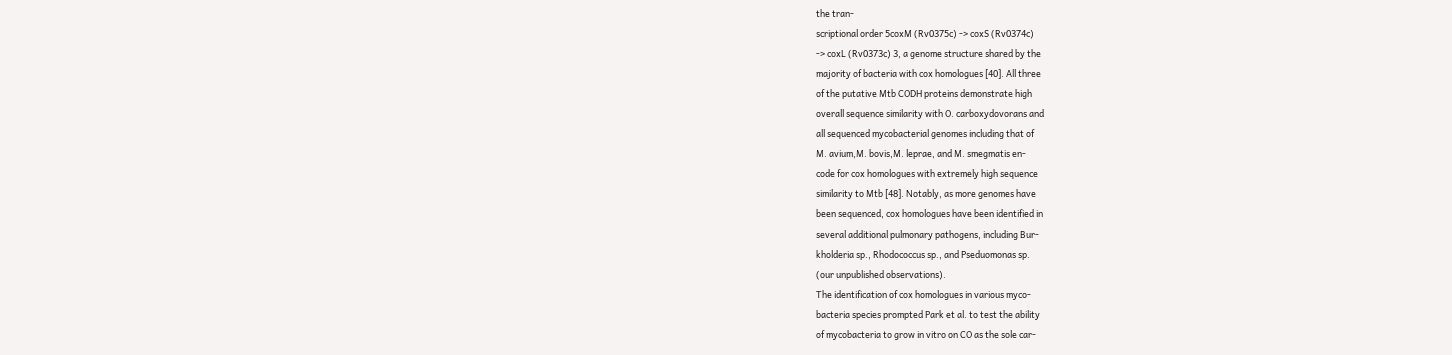the tran-
scriptional order 5coxM (Rv0375c) -> coxS (Rv0374c)
-> coxL (Rv0373c) 3, a genome structure shared by the
majority of bacteria with cox homologues [40]. All three
of the putative Mtb CODH proteins demonstrate high
overall sequence similarity with O. carboxydovorans and
all sequenced mycobacterial genomes including that of
M. avium,M. bovis,M. leprae, and M. smegmatis en-
code for cox homologues with extremely high sequence
similarity to Mtb [48]. Notably, as more genomes have
been sequenced, cox homologues have been identified in
several additional pulmonary pathogens, including Bur-
kholderia sp., Rhodococcus sp., and Pseduomonas sp.
(our unpublished observations).
The identification of cox homologues in various myco-
bacteria species prompted Park et al. to test the ability
of mycobacteria to grow in vitro on CO as the sole car-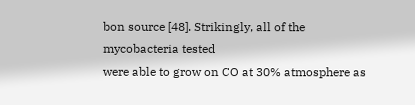bon source [48]. Strikingly, all of the mycobacteria tested
were able to grow on CO at 30% atmosphere as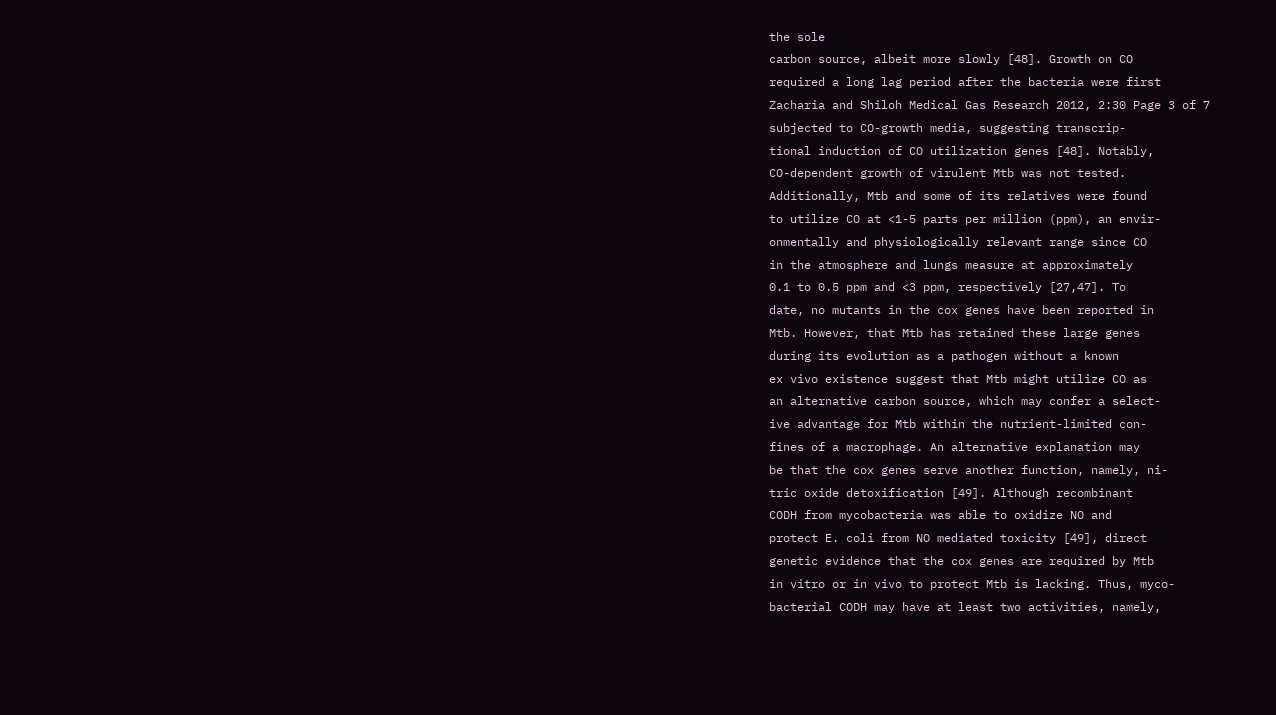the sole
carbon source, albeit more slowly [48]. Growth on CO
required a long lag period after the bacteria were first
Zacharia and Shiloh Medical Gas Research 2012, 2:30 Page 3 of 7
subjected to CO-growth media, suggesting transcrip-
tional induction of CO utilization genes [48]. Notably,
CO-dependent growth of virulent Mtb was not tested.
Additionally, Mtb and some of its relatives were found
to utilize CO at <1-5 parts per million (ppm), an envir-
onmentally and physiologically relevant range since CO
in the atmosphere and lungs measure at approximately
0.1 to 0.5 ppm and <3 ppm, respectively [27,47]. To
date, no mutants in the cox genes have been reported in
Mtb. However, that Mtb has retained these large genes
during its evolution as a pathogen without a known
ex vivo existence suggest that Mtb might utilize CO as
an alternative carbon source, which may confer a select-
ive advantage for Mtb within the nutrient-limited con-
fines of a macrophage. An alternative explanation may
be that the cox genes serve another function, namely, ni-
tric oxide detoxification [49]. Although recombinant
CODH from mycobacteria was able to oxidize NO and
protect E. coli from NO mediated toxicity [49], direct
genetic evidence that the cox genes are required by Mtb
in vitro or in vivo to protect Mtb is lacking. Thus, myco-
bacterial CODH may have at least two activities, namely,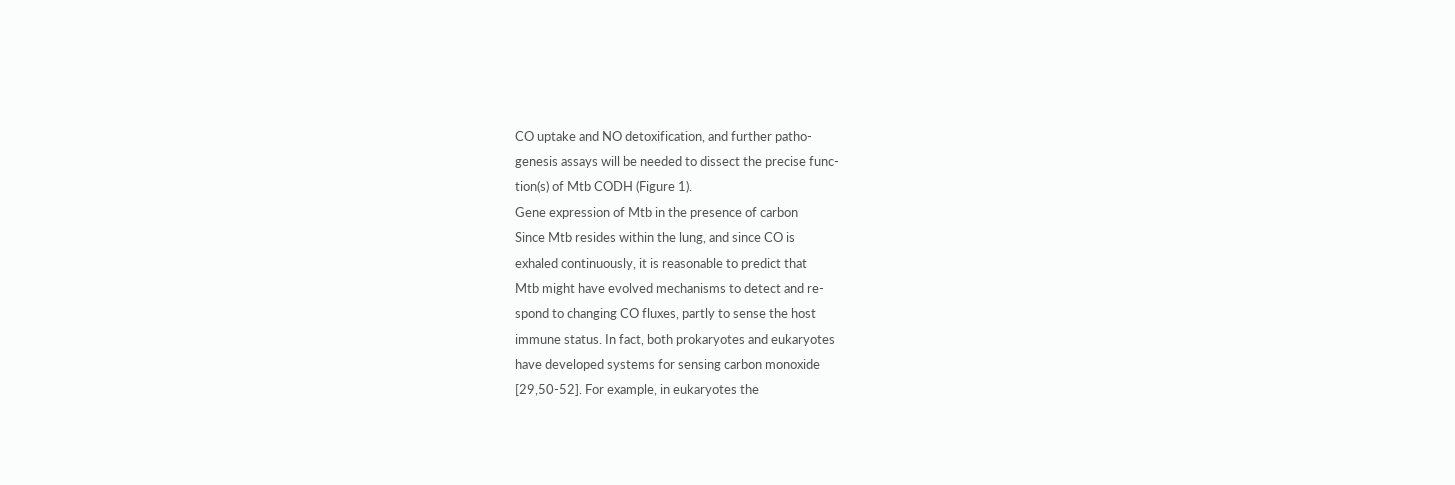CO uptake and NO detoxification, and further patho-
genesis assays will be needed to dissect the precise func-
tion(s) of Mtb CODH (Figure 1).
Gene expression of Mtb in the presence of carbon
Since Mtb resides within the lung, and since CO is
exhaled continuously, it is reasonable to predict that
Mtb might have evolved mechanisms to detect and re-
spond to changing CO fluxes, partly to sense the host
immune status. In fact, both prokaryotes and eukaryotes
have developed systems for sensing carbon monoxide
[29,50-52]. For example, in eukaryotes the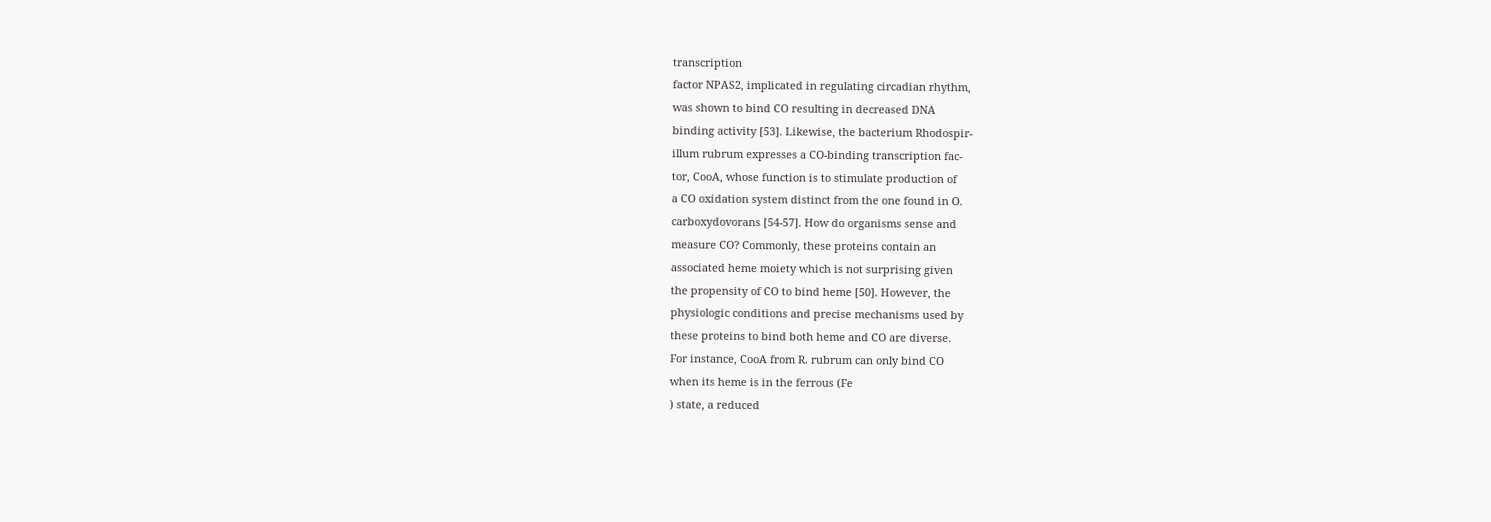transcription
factor NPAS2, implicated in regulating circadian rhythm,
was shown to bind CO resulting in decreased DNA
binding activity [53]. Likewise, the bacterium Rhodospir-
illum rubrum expresses a CO-binding transcription fac-
tor, CooA, whose function is to stimulate production of
a CO oxidation system distinct from the one found in O.
carboxydovorans [54-57]. How do organisms sense and
measure CO? Commonly, these proteins contain an
associated heme moiety which is not surprising given
the propensity of CO to bind heme [50]. However, the
physiologic conditions and precise mechanisms used by
these proteins to bind both heme and CO are diverse.
For instance, CooA from R. rubrum can only bind CO
when its heme is in the ferrous (Fe
) state, a reduced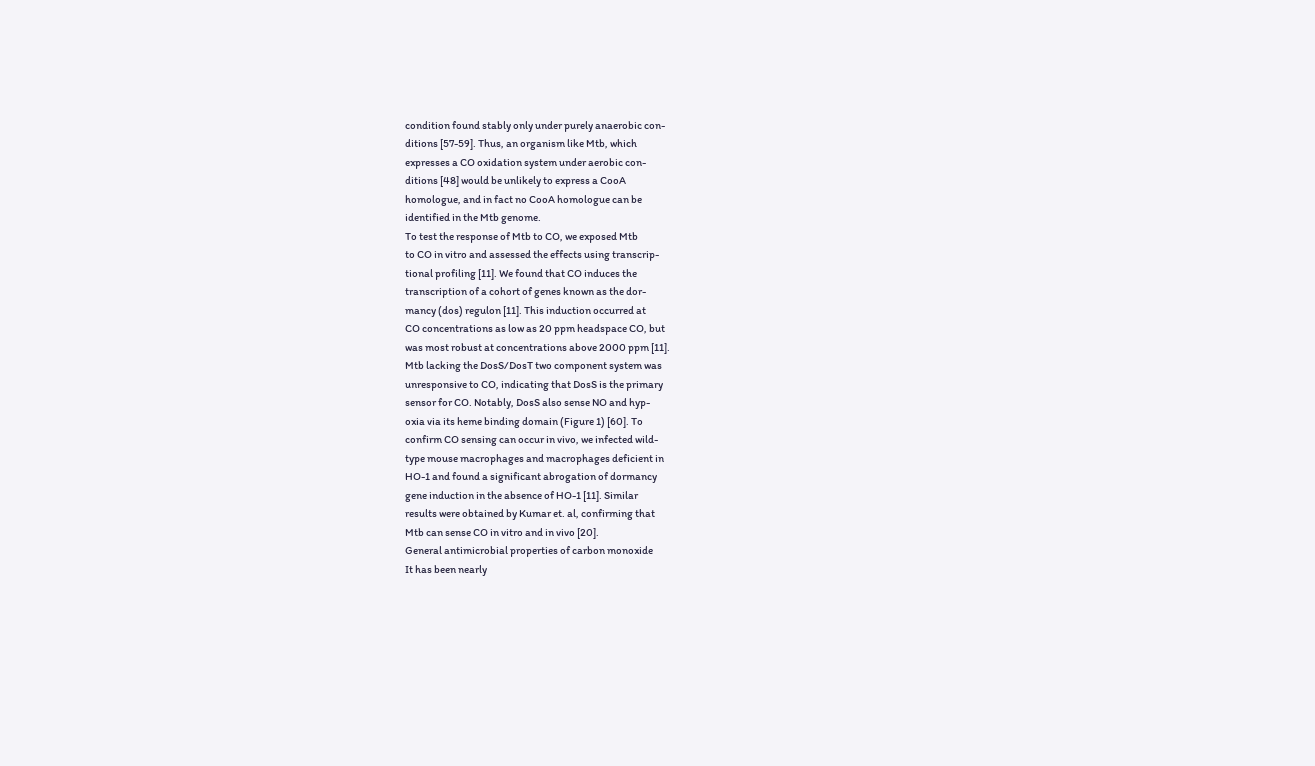condition found stably only under purely anaerobic con-
ditions [57-59]. Thus, an organism like Mtb, which
expresses a CO oxidation system under aerobic con-
ditions [48] would be unlikely to express a CooA
homologue, and in fact no CooA homologue can be
identified in the Mtb genome.
To test the response of Mtb to CO, we exposed Mtb
to CO in vitro and assessed the effects using transcrip-
tional profiling [11]. We found that CO induces the
transcription of a cohort of genes known as the dor-
mancy (dos) regulon [11]. This induction occurred at
CO concentrations as low as 20 ppm headspace CO, but
was most robust at concentrations above 2000 ppm [11].
Mtb lacking the DosS/DosT two component system was
unresponsive to CO, indicating that DosS is the primary
sensor for CO. Notably, DosS also sense NO and hyp-
oxia via its heme binding domain (Figure 1) [60]. To
confirm CO sensing can occur in vivo, we infected wild-
type mouse macrophages and macrophages deficient in
HO-1 and found a significant abrogation of dormancy
gene induction in the absence of HO-1 [11]. Similar
results were obtained by Kumar et. al, confirming that
Mtb can sense CO in vitro and in vivo [20].
General antimicrobial properties of carbon monoxide
It has been nearly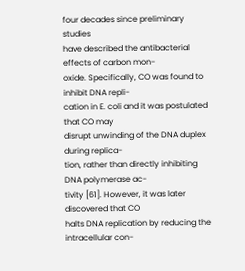four decades since preliminary studies
have described the antibacterial effects of carbon mon-
oxide. Specifically, CO was found to inhibit DNA repli-
cation in E. coli and it was postulated that CO may
disrupt unwinding of the DNA duplex during replica-
tion, rather than directly inhibiting DNA polymerase ac-
tivity [61]. However, it was later discovered that CO
halts DNA replication by reducing the intracellular con-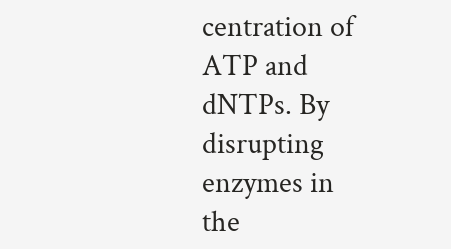centration of ATP and dNTPs. By disrupting enzymes in
the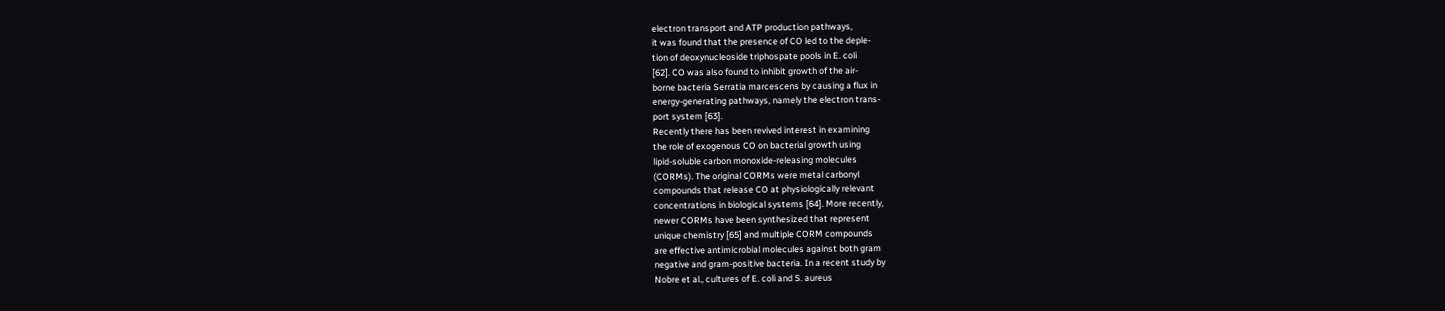electron transport and ATP production pathways,
it was found that the presence of CO led to the deple-
tion of deoxynucleoside triphospate pools in E. coli
[62]. CO was also found to inhibit growth of the air-
borne bacteria Serratia marcescens by causing a flux in
energy-generating pathways, namely the electron trans-
port system [63].
Recently there has been revived interest in examining
the role of exogenous CO on bacterial growth using
lipid-soluble carbon monoxide-releasing molecules
(CORMs). The original CORMs were metal carbonyl
compounds that release CO at physiologically relevant
concentrations in biological systems [64]. More recently,
newer CORMs have been synthesized that represent
unique chemistry [65] and multiple CORM compounds
are effective antimicrobial molecules against both gram
negative and gram-positive bacteria. In a recent study by
Nobre et al., cultures of E. coli and S. aureus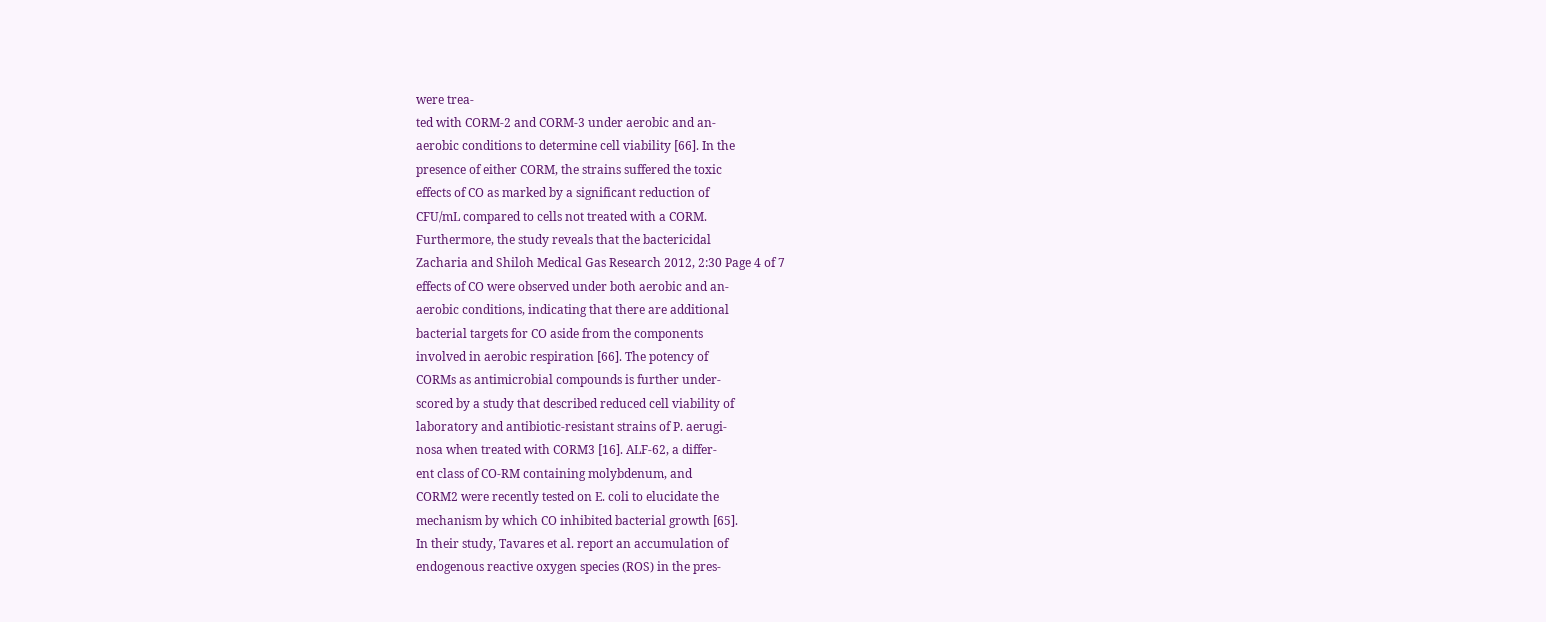were trea-
ted with CORM-2 and CORM-3 under aerobic and an-
aerobic conditions to determine cell viability [66]. In the
presence of either CORM, the strains suffered the toxic
effects of CO as marked by a significant reduction of
CFU/mL compared to cells not treated with a CORM.
Furthermore, the study reveals that the bactericidal
Zacharia and Shiloh Medical Gas Research 2012, 2:30 Page 4 of 7
effects of CO were observed under both aerobic and an-
aerobic conditions, indicating that there are additional
bacterial targets for CO aside from the components
involved in aerobic respiration [66]. The potency of
CORMs as antimicrobial compounds is further under-
scored by a study that described reduced cell viability of
laboratory and antibiotic-resistant strains of P. aerugi-
nosa when treated with CORM3 [16]. ALF-62, a differ-
ent class of CO-RM containing molybdenum, and
CORM2 were recently tested on E. coli to elucidate the
mechanism by which CO inhibited bacterial growth [65].
In their study, Tavares et al. report an accumulation of
endogenous reactive oxygen species (ROS) in the pres-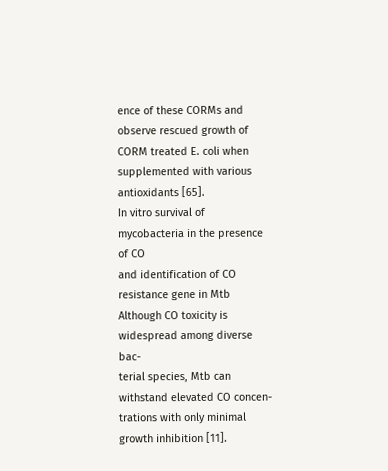ence of these CORMs and observe rescued growth of
CORM treated E. coli when supplemented with various
antioxidants [65].
In vitro survival of mycobacteria in the presence of CO
and identification of CO resistance gene in Mtb
Although CO toxicity is widespread among diverse bac-
terial species, Mtb can withstand elevated CO concen-
trations with only minimal growth inhibition [11].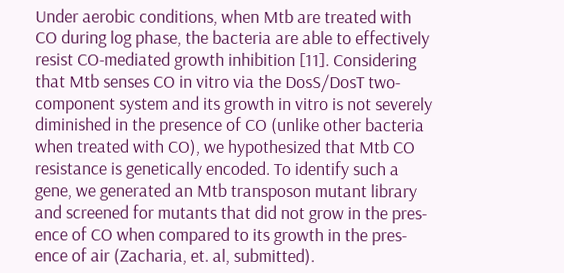Under aerobic conditions, when Mtb are treated with
CO during log phase, the bacteria are able to effectively
resist CO-mediated growth inhibition [11]. Considering
that Mtb senses CO in vitro via the DosS/DosT two-
component system and its growth in vitro is not severely
diminished in the presence of CO (unlike other bacteria
when treated with CO), we hypothesized that Mtb CO
resistance is genetically encoded. To identify such a
gene, we generated an Mtb transposon mutant library
and screened for mutants that did not grow in the pres-
ence of CO when compared to its growth in the pres-
ence of air (Zacharia, et. al, submitted).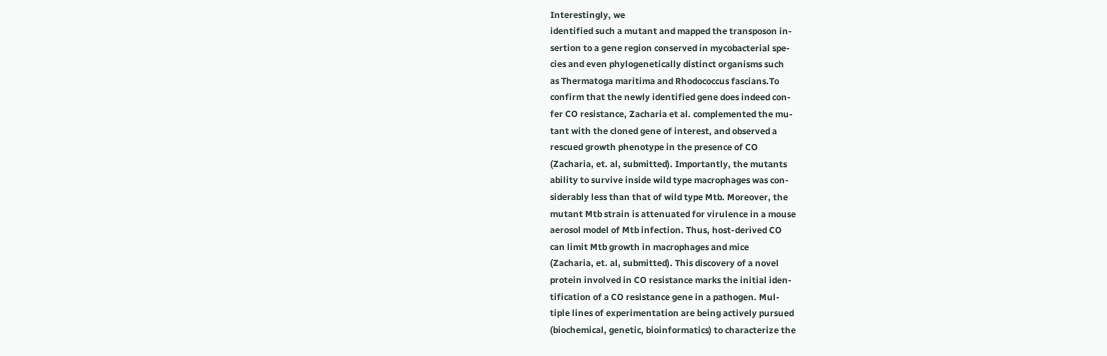Interestingly, we
identified such a mutant and mapped the transposon in-
sertion to a gene region conserved in mycobacterial spe-
cies and even phylogenetically distinct organisms such
as Thermatoga maritima and Rhodococcus fascians.To
confirm that the newly identified gene does indeed con-
fer CO resistance, Zacharia et al. complemented the mu-
tant with the cloned gene of interest, and observed a
rescued growth phenotype in the presence of CO
(Zacharia, et. al, submitted). Importantly, the mutants
ability to survive inside wild type macrophages was con-
siderably less than that of wild type Mtb. Moreover, the
mutant Mtb strain is attenuated for virulence in a mouse
aerosol model of Mtb infection. Thus, host-derived CO
can limit Mtb growth in macrophages and mice
(Zacharia, et. al, submitted). This discovery of a novel
protein involved in CO resistance marks the initial iden-
tification of a CO resistance gene in a pathogen. Mul-
tiple lines of experimentation are being actively pursued
(biochemical, genetic, bioinformatics) to characterize the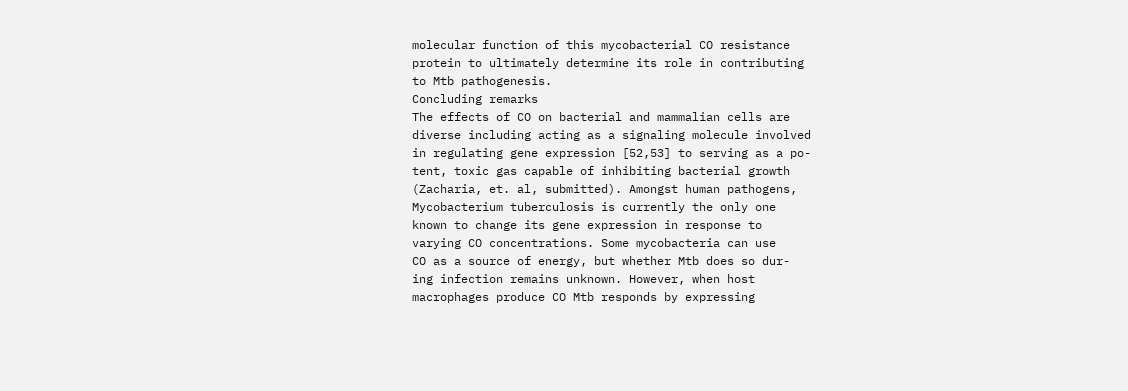molecular function of this mycobacterial CO resistance
protein to ultimately determine its role in contributing
to Mtb pathogenesis.
Concluding remarks
The effects of CO on bacterial and mammalian cells are
diverse including acting as a signaling molecule involved
in regulating gene expression [52,53] to serving as a po-
tent, toxic gas capable of inhibiting bacterial growth
(Zacharia, et. al, submitted). Amongst human pathogens,
Mycobacterium tuberculosis is currently the only one
known to change its gene expression in response to
varying CO concentrations. Some mycobacteria can use
CO as a source of energy, but whether Mtb does so dur-
ing infection remains unknown. However, when host
macrophages produce CO Mtb responds by expressing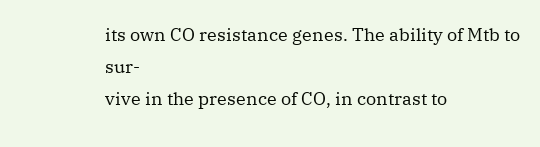its own CO resistance genes. The ability of Mtb to sur-
vive in the presence of CO, in contrast to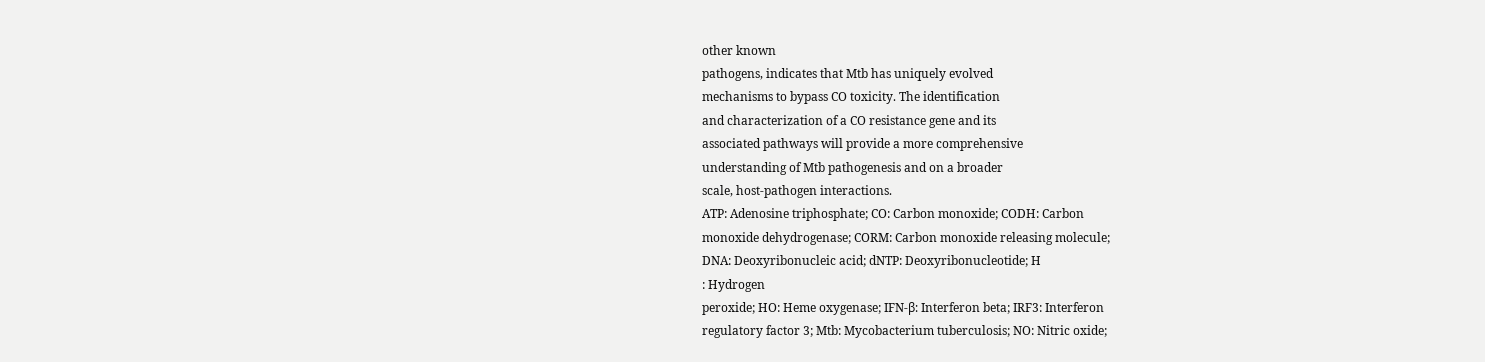other known
pathogens, indicates that Mtb has uniquely evolved
mechanisms to bypass CO toxicity. The identification
and characterization of a CO resistance gene and its
associated pathways will provide a more comprehensive
understanding of Mtb pathogenesis and on a broader
scale, host-pathogen interactions.
ATP: Adenosine triphosphate; CO: Carbon monoxide; CODH: Carbon
monoxide dehydrogenase; CORM: Carbon monoxide releasing molecule;
DNA: Deoxyribonucleic acid; dNTP: Deoxyribonucleotide; H
: Hydrogen
peroxide; HO: Heme oxygenase; IFN-β: Interferon beta; IRF3: Interferon
regulatory factor 3; Mtb: Mycobacterium tuberculosis; NO: Nitric oxide;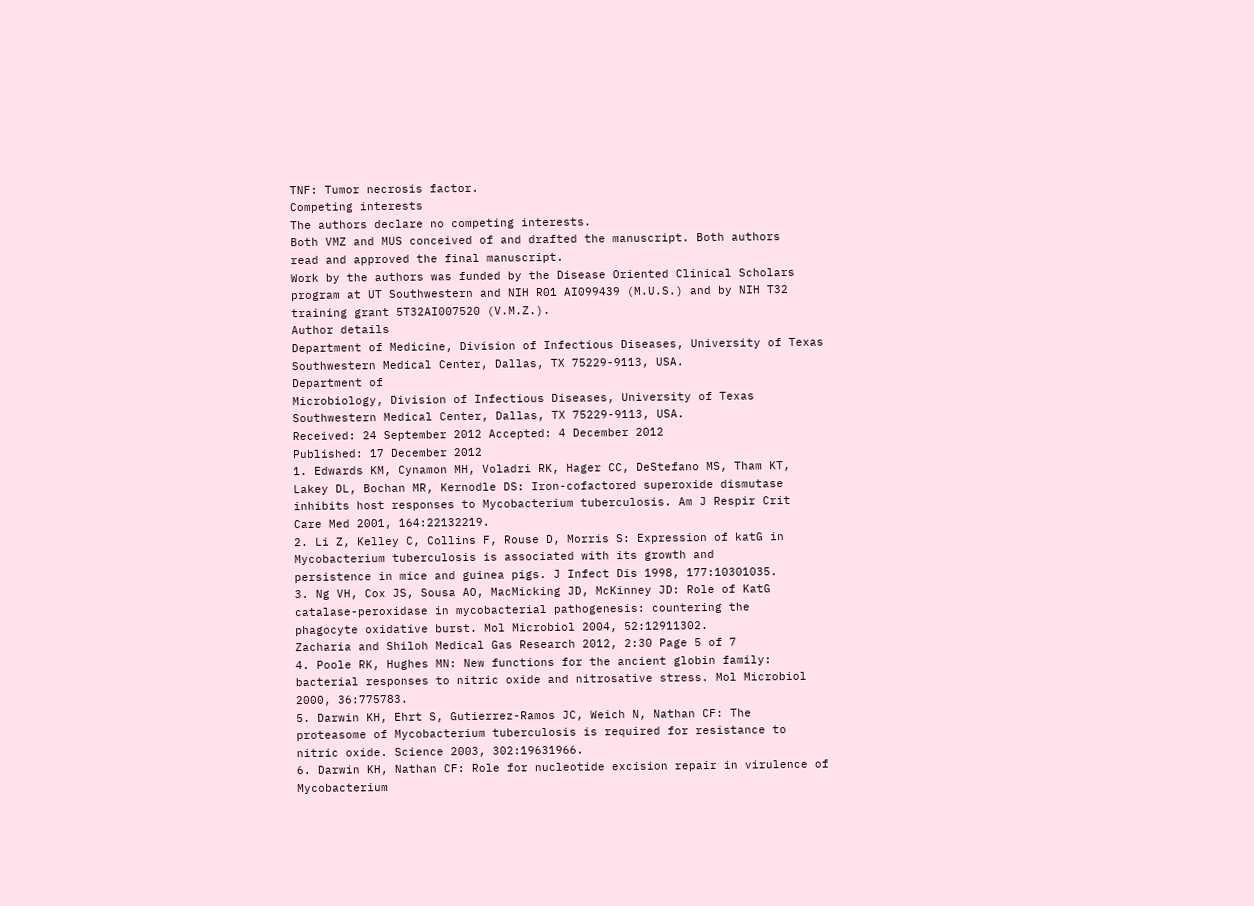TNF: Tumor necrosis factor.
Competing interests
The authors declare no competing interests.
Both VMZ and MUS conceived of and drafted the manuscript. Both authors
read and approved the final manuscript.
Work by the authors was funded by the Disease Oriented Clinical Scholars
program at UT Southwestern and NIH R01 AI099439 (M.U.S.) and by NIH T32
training grant 5T32AI007520 (V.M.Z.).
Author details
Department of Medicine, Division of Infectious Diseases, University of Texas
Southwestern Medical Center, Dallas, TX 75229-9113, USA.
Department of
Microbiology, Division of Infectious Diseases, University of Texas
Southwestern Medical Center, Dallas, TX 75229-9113, USA.
Received: 24 September 2012 Accepted: 4 December 2012
Published: 17 December 2012
1. Edwards KM, Cynamon MH, Voladri RK, Hager CC, DeStefano MS, Tham KT,
Lakey DL, Bochan MR, Kernodle DS: Iron-cofactored superoxide dismutase
inhibits host responses to Mycobacterium tuberculosis. Am J Respir Crit
Care Med 2001, 164:22132219.
2. Li Z, Kelley C, Collins F, Rouse D, Morris S: Expression of katG in
Mycobacterium tuberculosis is associated with its growth and
persistence in mice and guinea pigs. J Infect Dis 1998, 177:10301035.
3. Ng VH, Cox JS, Sousa AO, MacMicking JD, McKinney JD: Role of KatG
catalase-peroxidase in mycobacterial pathogenesis: countering the
phagocyte oxidative burst. Mol Microbiol 2004, 52:12911302.
Zacharia and Shiloh Medical Gas Research 2012, 2:30 Page 5 of 7
4. Poole RK, Hughes MN: New functions for the ancient globin family:
bacterial responses to nitric oxide and nitrosative stress. Mol Microbiol
2000, 36:775783.
5. Darwin KH, Ehrt S, Gutierrez-Ramos JC, Weich N, Nathan CF: The
proteasome of Mycobacterium tuberculosis is required for resistance to
nitric oxide. Science 2003, 302:19631966.
6. Darwin KH, Nathan CF: Role for nucleotide excision repair in virulence of
Mycobacterium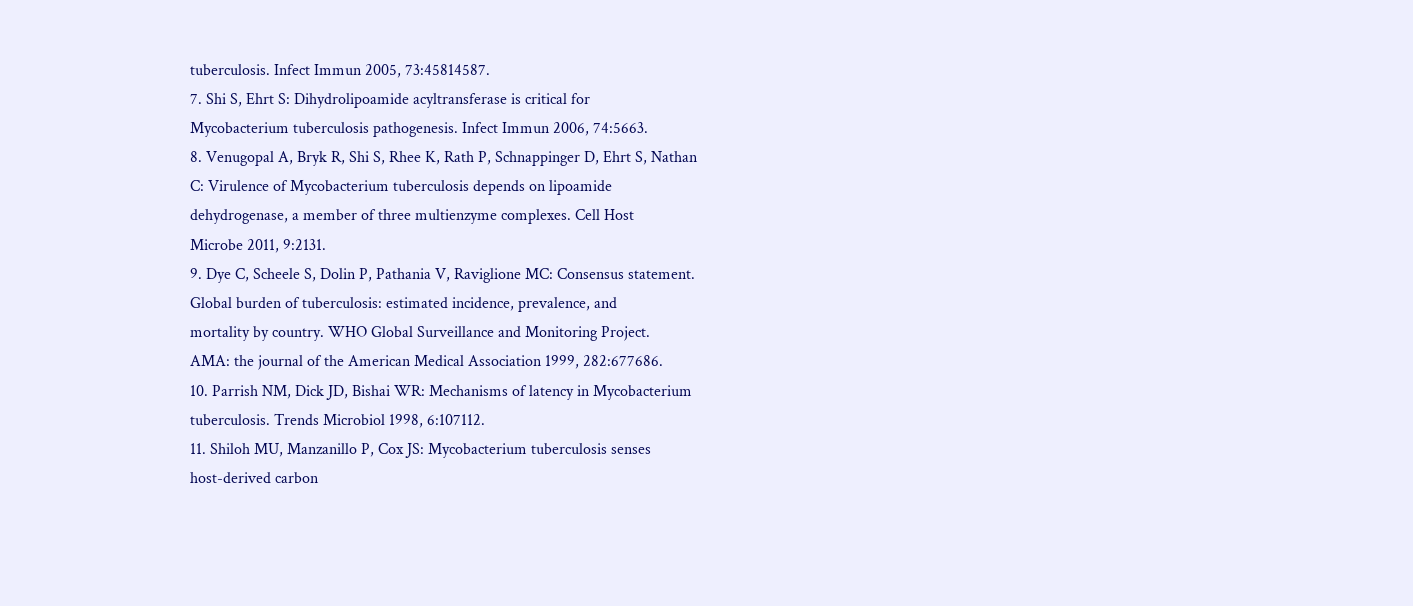tuberculosis. Infect Immun 2005, 73:45814587.
7. Shi S, Ehrt S: Dihydrolipoamide acyltransferase is critical for
Mycobacterium tuberculosis pathogenesis. Infect Immun 2006, 74:5663.
8. Venugopal A, Bryk R, Shi S, Rhee K, Rath P, Schnappinger D, Ehrt S, Nathan
C: Virulence of Mycobacterium tuberculosis depends on lipoamide
dehydrogenase, a member of three multienzyme complexes. Cell Host
Microbe 2011, 9:2131.
9. Dye C, Scheele S, Dolin P, Pathania V, Raviglione MC: Consensus statement.
Global burden of tuberculosis: estimated incidence, prevalence, and
mortality by country. WHO Global Surveillance and Monitoring Project.
AMA: the journal of the American Medical Association 1999, 282:677686.
10. Parrish NM, Dick JD, Bishai WR: Mechanisms of latency in Mycobacterium
tuberculosis. Trends Microbiol 1998, 6:107112.
11. Shiloh MU, Manzanillo P, Cox JS: Mycobacterium tuberculosis senses
host-derived carbon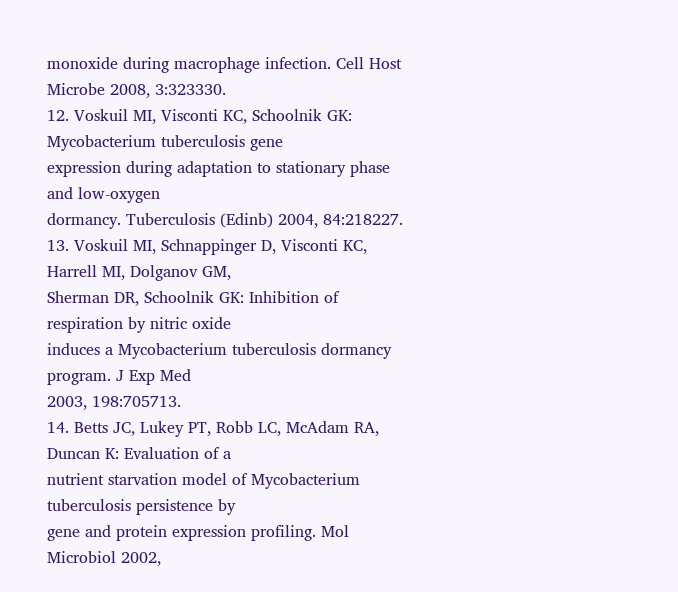monoxide during macrophage infection. Cell Host
Microbe 2008, 3:323330.
12. Voskuil MI, Visconti KC, Schoolnik GK: Mycobacterium tuberculosis gene
expression during adaptation to stationary phase and low-oxygen
dormancy. Tuberculosis (Edinb) 2004, 84:218227.
13. Voskuil MI, Schnappinger D, Visconti KC, Harrell MI, Dolganov GM,
Sherman DR, Schoolnik GK: Inhibition of respiration by nitric oxide
induces a Mycobacterium tuberculosis dormancy program. J Exp Med
2003, 198:705713.
14. Betts JC, Lukey PT, Robb LC, McAdam RA, Duncan K: Evaluation of a
nutrient starvation model of Mycobacterium tuberculosis persistence by
gene and protein expression profiling. Mol Microbiol 2002,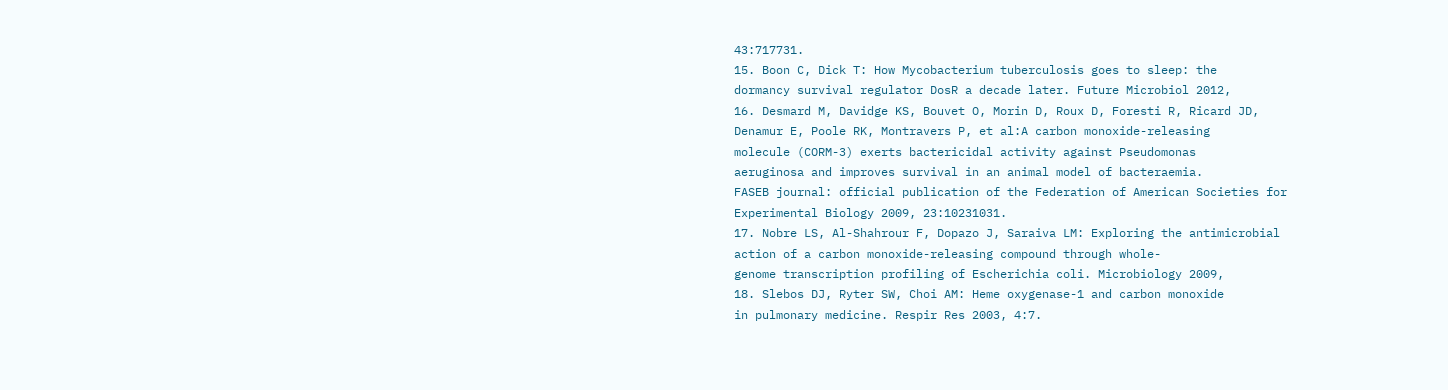43:717731.
15. Boon C, Dick T: How Mycobacterium tuberculosis goes to sleep: the
dormancy survival regulator DosR a decade later. Future Microbiol 2012,
16. Desmard M, Davidge KS, Bouvet O, Morin D, Roux D, Foresti R, Ricard JD,
Denamur E, Poole RK, Montravers P, et al:A carbon monoxide-releasing
molecule (CORM-3) exerts bactericidal activity against Pseudomonas
aeruginosa and improves survival in an animal model of bacteraemia.
FASEB journal: official publication of the Federation of American Societies for
Experimental Biology 2009, 23:10231031.
17. Nobre LS, Al-Shahrour F, Dopazo J, Saraiva LM: Exploring the antimicrobial
action of a carbon monoxide-releasing compound through whole-
genome transcription profiling of Escherichia coli. Microbiology 2009,
18. Slebos DJ, Ryter SW, Choi AM: Heme oxygenase-1 and carbon monoxide
in pulmonary medicine. Respir Res 2003, 4:7.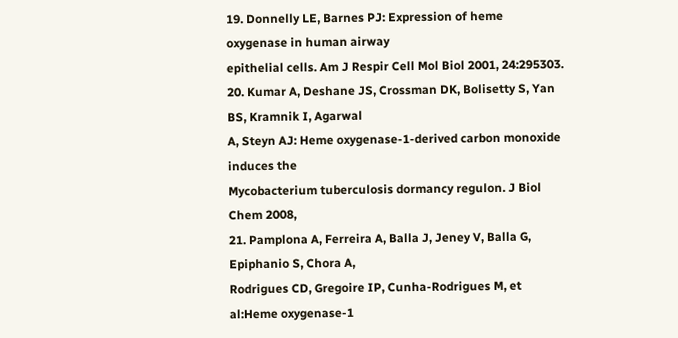19. Donnelly LE, Barnes PJ: Expression of heme oxygenase in human airway
epithelial cells. Am J Respir Cell Mol Biol 2001, 24:295303.
20. Kumar A, Deshane JS, Crossman DK, Bolisetty S, Yan BS, Kramnik I, Agarwal
A, Steyn AJ: Heme oxygenase-1-derived carbon monoxide induces the
Mycobacterium tuberculosis dormancy regulon. J Biol Chem 2008,
21. Pamplona A, Ferreira A, Balla J, Jeney V, Balla G, Epiphanio S, Chora A,
Rodrigues CD, Gregoire IP, Cunha-Rodrigues M, et al:Heme oxygenase-1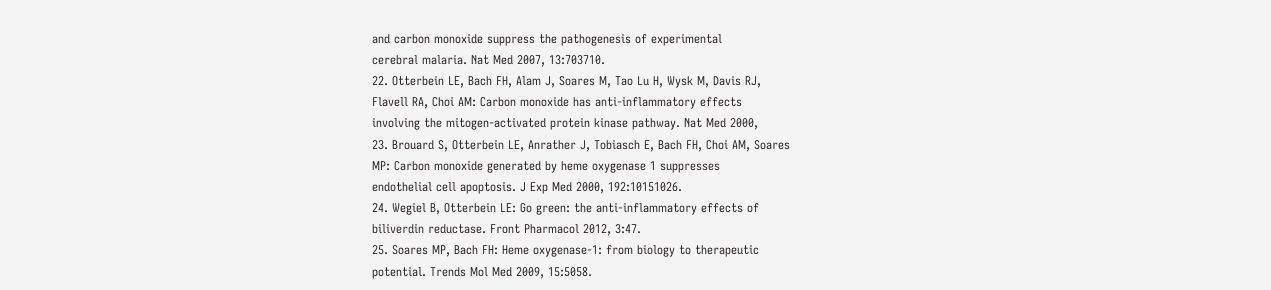and carbon monoxide suppress the pathogenesis of experimental
cerebral malaria. Nat Med 2007, 13:703710.
22. Otterbein LE, Bach FH, Alam J, Soares M, Tao Lu H, Wysk M, Davis RJ,
Flavell RA, Choi AM: Carbon monoxide has anti-inflammatory effects
involving the mitogen-activated protein kinase pathway. Nat Med 2000,
23. Brouard S, Otterbein LE, Anrather J, Tobiasch E, Bach FH, Choi AM, Soares
MP: Carbon monoxide generated by heme oxygenase 1 suppresses
endothelial cell apoptosis. J Exp Med 2000, 192:10151026.
24. Wegiel B, Otterbein LE: Go green: the anti-inflammatory effects of
biliverdin reductase. Front Pharmacol 2012, 3:47.
25. Soares MP, Bach FH: Heme oxygenase-1: from biology to therapeutic
potential. Trends Mol Med 2009, 15:5058.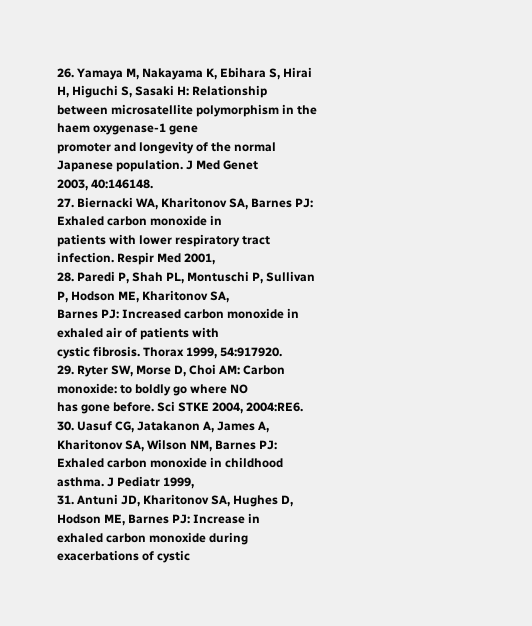26. Yamaya M, Nakayama K, Ebihara S, Hirai H, Higuchi S, Sasaki H: Relationship
between microsatellite polymorphism in the haem oxygenase-1 gene
promoter and longevity of the normal Japanese population. J Med Genet
2003, 40:146148.
27. Biernacki WA, Kharitonov SA, Barnes PJ: Exhaled carbon monoxide in
patients with lower respiratory tract infection. Respir Med 2001,
28. Paredi P, Shah PL, Montuschi P, Sullivan P, Hodson ME, Kharitonov SA,
Barnes PJ: Increased carbon monoxide in exhaled air of patients with
cystic fibrosis. Thorax 1999, 54:917920.
29. Ryter SW, Morse D, Choi AM: Carbon monoxide: to boldly go where NO
has gone before. Sci STKE 2004, 2004:RE6.
30. Uasuf CG, Jatakanon A, James A, Kharitonov SA, Wilson NM, Barnes PJ:
Exhaled carbon monoxide in childhood asthma. J Pediatr 1999,
31. Antuni JD, Kharitonov SA, Hughes D, Hodson ME, Barnes PJ: Increase in
exhaled carbon monoxide during exacerbations of cystic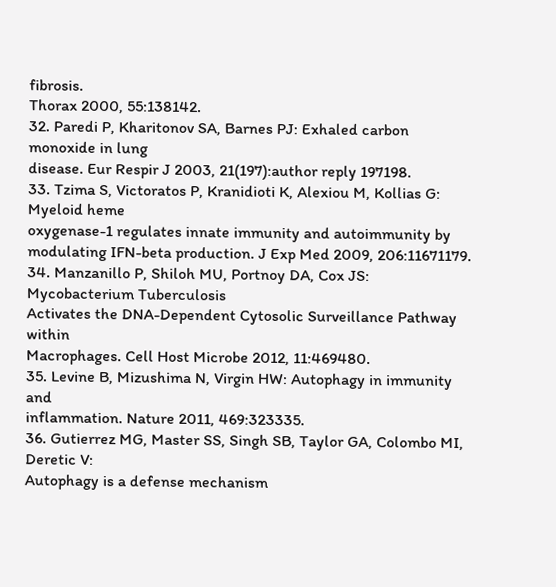fibrosis.
Thorax 2000, 55:138142.
32. Paredi P, Kharitonov SA, Barnes PJ: Exhaled carbon monoxide in lung
disease. Eur Respir J 2003, 21(197):author reply 197198.
33. Tzima S, Victoratos P, Kranidioti K, Alexiou M, Kollias G: Myeloid heme
oxygenase-1 regulates innate immunity and autoimmunity by
modulating IFN-beta production. J Exp Med 2009, 206:11671179.
34. Manzanillo P, Shiloh MU, Portnoy DA, Cox JS: Mycobacterium Tuberculosis
Activates the DNA-Dependent Cytosolic Surveillance Pathway within
Macrophages. Cell Host Microbe 2012, 11:469480.
35. Levine B, Mizushima N, Virgin HW: Autophagy in immunity and
inflammation. Nature 2011, 469:323335.
36. Gutierrez MG, Master SS, Singh SB, Taylor GA, Colombo MI, Deretic V:
Autophagy is a defense mechanism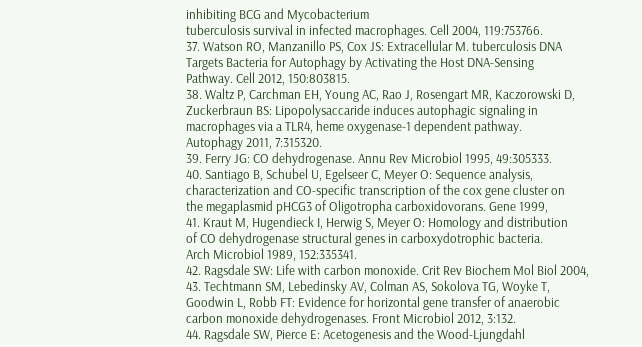inhibiting BCG and Mycobacterium
tuberculosis survival in infected macrophages. Cell 2004, 119:753766.
37. Watson RO, Manzanillo PS, Cox JS: Extracellular M. tuberculosis DNA
Targets Bacteria for Autophagy by Activating the Host DNA-Sensing
Pathway. Cell 2012, 150:803815.
38. Waltz P, Carchman EH, Young AC, Rao J, Rosengart MR, Kaczorowski D,
Zuckerbraun BS: Lipopolysaccaride induces autophagic signaling in
macrophages via a TLR4, heme oxygenase-1 dependent pathway.
Autophagy 2011, 7:315320.
39. Ferry JG: CO dehydrogenase. Annu Rev Microbiol 1995, 49:305333.
40. Santiago B, Schubel U, Egelseer C, Meyer O: Sequence analysis,
characterization and CO-specific transcription of the cox gene cluster on
the megaplasmid pHCG3 of Oligotropha carboxidovorans. Gene 1999,
41. Kraut M, Hugendieck I, Herwig S, Meyer O: Homology and distribution
of CO dehydrogenase structural genes in carboxydotrophic bacteria.
Arch Microbiol 1989, 152:335341.
42. Ragsdale SW: Life with carbon monoxide. Crit Rev Biochem Mol Biol 2004,
43. Techtmann SM, Lebedinsky AV, Colman AS, Sokolova TG, Woyke T,
Goodwin L, Robb FT: Evidence for horizontal gene transfer of anaerobic
carbon monoxide dehydrogenases. Front Microbiol 2012, 3:132.
44. Ragsdale SW, Pierce E: Acetogenesis and the Wood-Ljungdahl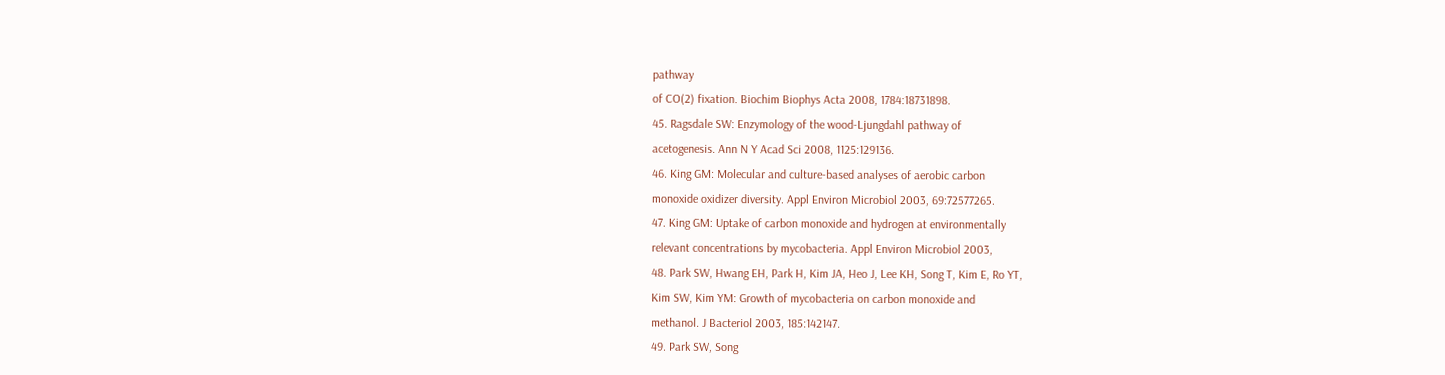pathway
of CO(2) fixation. Biochim Biophys Acta 2008, 1784:18731898.
45. Ragsdale SW: Enzymology of the wood-Ljungdahl pathway of
acetogenesis. Ann N Y Acad Sci 2008, 1125:129136.
46. King GM: Molecular and culture-based analyses of aerobic carbon
monoxide oxidizer diversity. Appl Environ Microbiol 2003, 69:72577265.
47. King GM: Uptake of carbon monoxide and hydrogen at environmentally
relevant concentrations by mycobacteria. Appl Environ Microbiol 2003,
48. Park SW, Hwang EH, Park H, Kim JA, Heo J, Lee KH, Song T, Kim E, Ro YT,
Kim SW, Kim YM: Growth of mycobacteria on carbon monoxide and
methanol. J Bacteriol 2003, 185:142147.
49. Park SW, Song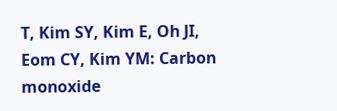T, Kim SY, Kim E, Oh JI, Eom CY, Kim YM: Carbon monoxide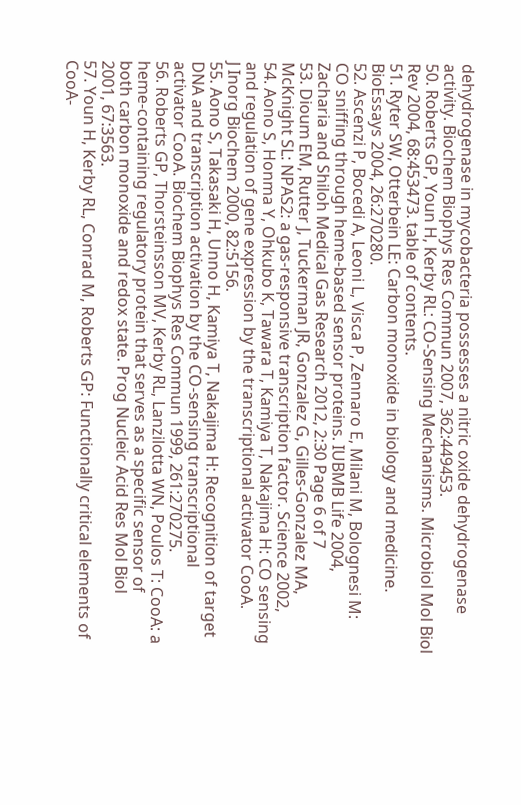dehydrogenase in mycobacteria possesses a nitric oxide dehydrogenase
activity. Biochem Biophys Res Commun 2007, 362:449453.
50. Roberts GP, Youn H, Kerby RL: CO-Sensing Mechanisms. Microbiol Mol Biol
Rev 2004, 68:453473. table of contents.
51. Ryter SW, Otterbein LE: Carbon monoxide in biology and medicine.
BioEssays 2004, 26:270280.
52. Ascenzi P, Bocedi A, Leoni L, Visca P, Zennaro E, Milani M, Bolognesi M:
CO sniffing through heme-based sensor proteins. IUBMB Life 2004,
Zacharia and Shiloh Medical Gas Research 2012, 2:30 Page 6 of 7
53. Dioum EM, Rutter J, Tuckerman JR, Gonzalez G, Gilles-Gonzalez MA,
McKnight SL: NPAS2: a gas-responsive transcription factor. Science 2002,
54. Aono S, Honma Y, Ohkubo K, Tawara T, Kamiya T, Nakajima H: CO sensing
and regulation of gene expression by the transcriptional activator CooA.
J Inorg Biochem 2000, 82:5156.
55. Aono S, Takasaki H, Unno H, Kamiya T, Nakajima H: Recognition of target
DNA and transcription activation by the CO-sensing transcriptional
activator CooA. Biochem Biophys Res Commun 1999, 261:270275.
56. Roberts GP, Thorsteinsson MV, Kerby RL, Lanzilotta WN, Poulos T: CooA: a
heme-containing regulatory protein that serves as a specific sensor of
both carbon monoxide and redox state. Prog Nucleic Acid Res Mol Biol
2001, 67:3563.
57. Youn H, Kerby RL, Conrad M, Roberts GP: Functionally critical elements of
CooA-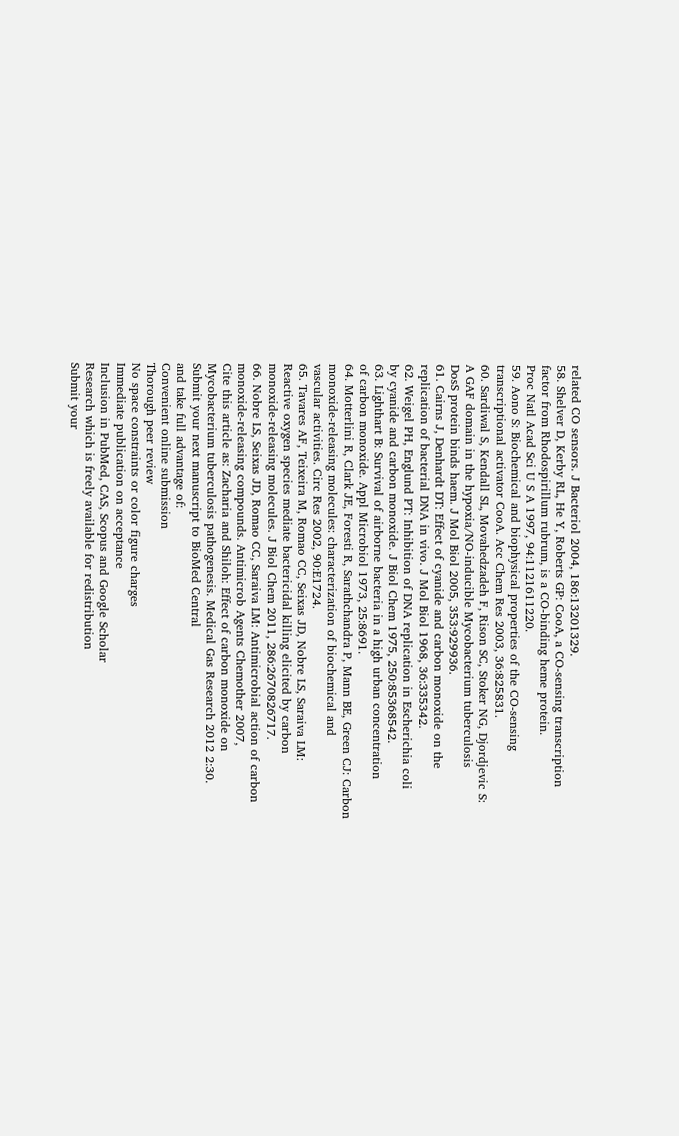related CO sensors. J Bacteriol 2004, 186:13201329.
58. Shelver D, Kerby RL, He Y, Roberts GP: CooA, a CO-sensing transcription
factor from Rhodospirillum rubrum, is a CO-binding heme protein.
Proc Natl Acad Sci U S A 1997, 94:1121611220.
59. Aono S: Biochemical and biophysical properties of the CO-sensing
transcriptional activator CooA. Acc Chem Res 2003, 36:825831.
60. Sardiwal S, Kendall SL, Movahedzadeh F, Rison SC, Stoker NG, Djordjevic S:
A GAF domain in the hypoxia/NO-inducible Mycobacterium tuberculosis
DosS protein binds haem. J Mol Biol 2005, 353:929936.
61. Cairns J, Denhardt DT: Effect of cyanide and carbon monoxide on the
replication of bacterial DNA in vivo. J Mol Biol 1968, 36:335342.
62. Weigel PH, Englund PT: Inhibition of DNA replication in Escherichia coli
by cyanide and carbon monoxide. J Biol Chem 1975, 250:85368542.
63. Lighthart B: Survival of airborne bacteria in a high urban concentration
of carbon monoxide. Appl Microbiol 1973, 25:8691.
64. Motterlini R, Clark JE, Foresti R, Sarathchandra P, Mann BE, Green CJ: Carbon
monoxide-releasing molecules: characterization of biochemical and
vascular activities. Circ Res 2002, 90:E1724.
65. Tavares AF, Teixeira M, Romao CC, Seixas JD, Nobre LS, Saraiva LM:
Reactive oxygen species mediate bactericidal killing elicited by carbon
monoxide-releasing molecules. J Biol Chem 2011, 286:2670826717.
66. Nobre LS, Seixas JD, Romao CC, Saraiva LM: Antimicrobial action of carbon
monoxide-releasing compounds. Antimicrob Agents Chemother 2007,
Cite this article as: Zacharia and Shiloh: Effect of carbon monoxide on
Mycobacterium tuberculosis pathogenesis. Medical Gas Research 2012 2:30.
Submit your next manuscript to BioMed Central
and take full advantage of:
Convenient online submission
Thorough peer review
No space constraints or color figure charges
Immediate publication on acceptance
Inclusion in PubMed, CAS, Scopus and Google Scholar
Research which is freely available for redistribution
Submit your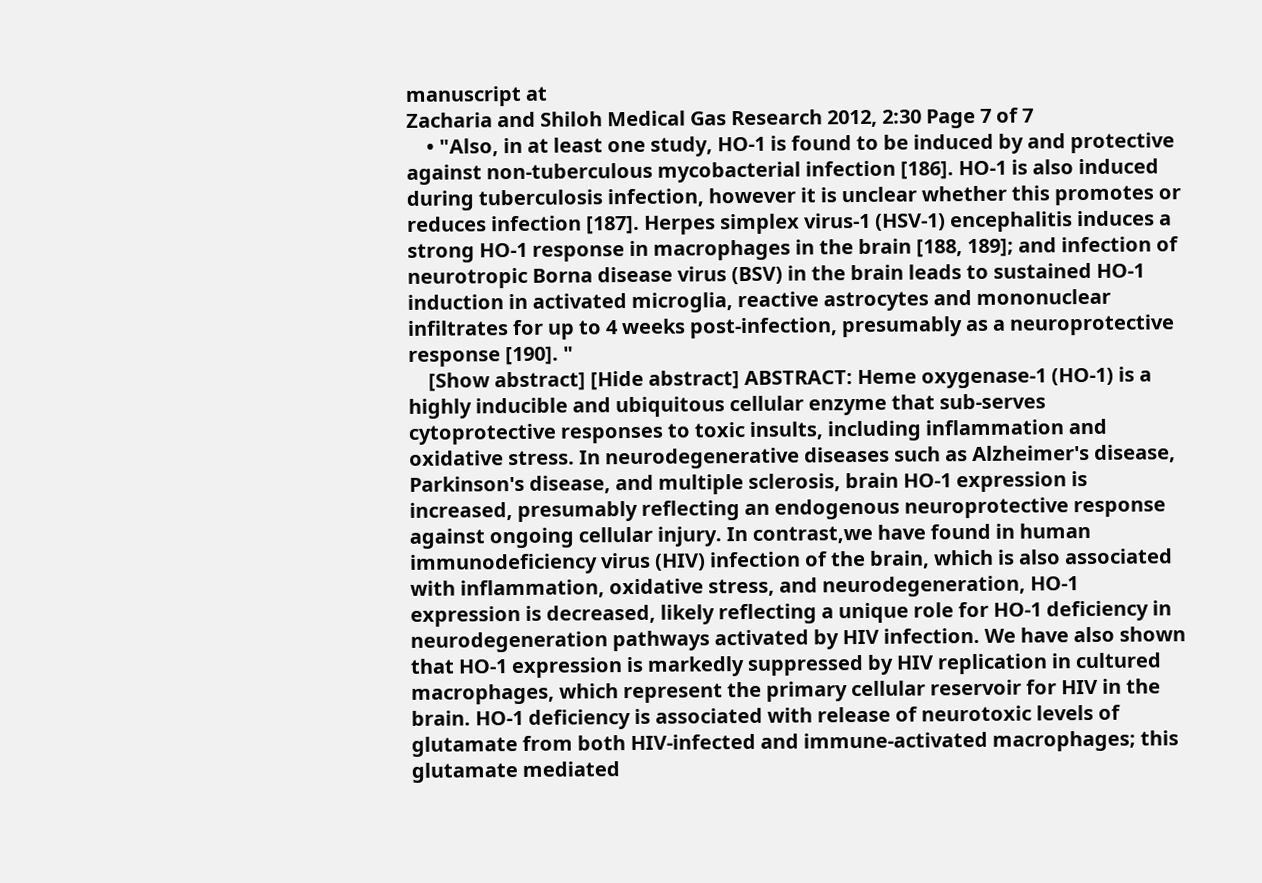manuscript at
Zacharia and Shiloh Medical Gas Research 2012, 2:30 Page 7 of 7
    • "Also, in at least one study, HO-1 is found to be induced by and protective against non-tuberculous mycobacterial infection [186]. HO-1 is also induced during tuberculosis infection, however it is unclear whether this promotes or reduces infection [187]. Herpes simplex virus-1 (HSV-1) encephalitis induces a strong HO-1 response in macrophages in the brain [188, 189]; and infection of neurotropic Borna disease virus (BSV) in the brain leads to sustained HO-1 induction in activated microglia, reactive astrocytes and mononuclear infiltrates for up to 4 weeks post-infection, presumably as a neuroprotective response [190]. "
    [Show abstract] [Hide abstract] ABSTRACT: Heme oxygenase-1 (HO-1) is a highly inducible and ubiquitous cellular enzyme that sub-serves cytoprotective responses to toxic insults, including inflammation and oxidative stress. In neurodegenerative diseases such as Alzheimer's disease, Parkinson's disease, and multiple sclerosis, brain HO-1 expression is increased, presumably reflecting an endogenous neuroprotective response against ongoing cellular injury. In contrast,we have found in human immunodeficiency virus (HIV) infection of the brain, which is also associated with inflammation, oxidative stress, and neurodegeneration, HO-1 expression is decreased, likely reflecting a unique role for HO-1 deficiency in neurodegeneration pathways activated by HIV infection. We have also shown that HO-1 expression is markedly suppressed by HIV replication in cultured macrophages, which represent the primary cellular reservoir for HIV in the brain. HO-1 deficiency is associated with release of neurotoxic levels of glutamate from both HIV-infected and immune-activated macrophages; this glutamate mediated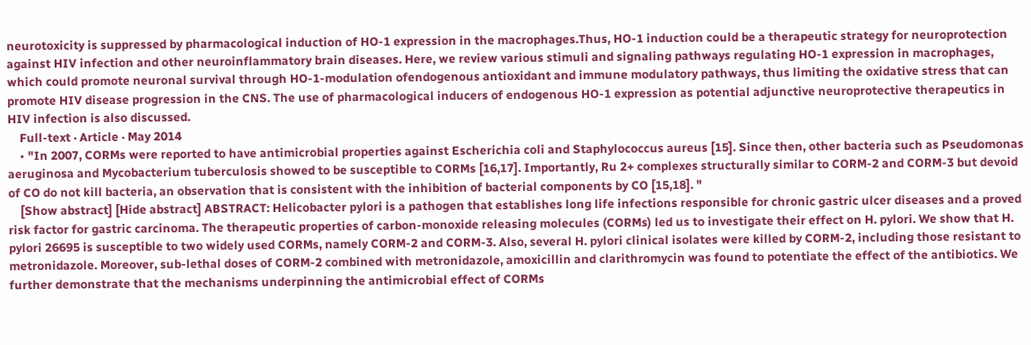neurotoxicity is suppressed by pharmacological induction of HO-1 expression in the macrophages.Thus, HO-1 induction could be a therapeutic strategy for neuroprotection against HIV infection and other neuroinflammatory brain diseases. Here, we review various stimuli and signaling pathways regulating HO-1 expression in macrophages, which could promote neuronal survival through HO-1-modulation ofendogenous antioxidant and immune modulatory pathways, thus limiting the oxidative stress that can promote HIV disease progression in the CNS. The use of pharmacological inducers of endogenous HO-1 expression as potential adjunctive neuroprotective therapeutics in HIV infection is also discussed.
    Full-text · Article · May 2014
    • "In 2007, CORMs were reported to have antimicrobial properties against Escherichia coli and Staphylococcus aureus [15]. Since then, other bacteria such as Pseudomonas aeruginosa and Mycobacterium tuberculosis showed to be susceptible to CORMs [16,17]. Importantly, Ru 2+ complexes structurally similar to CORM-2 and CORM-3 but devoid of CO do not kill bacteria, an observation that is consistent with the inhibition of bacterial components by CO [15,18]. "
    [Show abstract] [Hide abstract] ABSTRACT: Helicobacter pylori is a pathogen that establishes long life infections responsible for chronic gastric ulcer diseases and a proved risk factor for gastric carcinoma. The therapeutic properties of carbon-monoxide releasing molecules (CORMs) led us to investigate their effect on H. pylori. We show that H. pylori 26695 is susceptible to two widely used CORMs, namely CORM-2 and CORM-3. Also, several H. pylori clinical isolates were killed by CORM-2, including those resistant to metronidazole. Moreover, sub-lethal doses of CORM-2 combined with metronidazole, amoxicillin and clarithromycin was found to potentiate the effect of the antibiotics. We further demonstrate that the mechanisms underpinning the antimicrobial effect of CORMs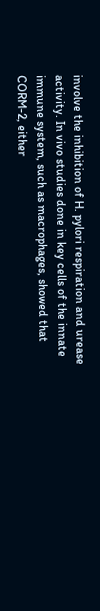involve the inhibition of H. pylori respiration and urease activity. In vivo studies done in key cells of the innate immune system, such as macrophages, showed that CORM-2, either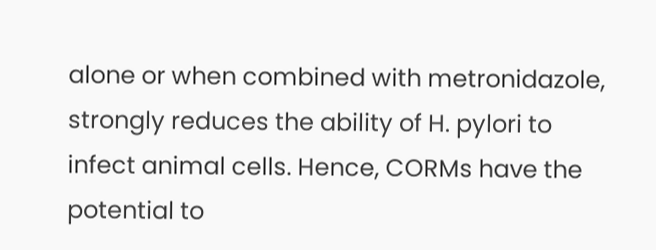alone or when combined with metronidazole, strongly reduces the ability of H. pylori to infect animal cells. Hence, CORMs have the potential to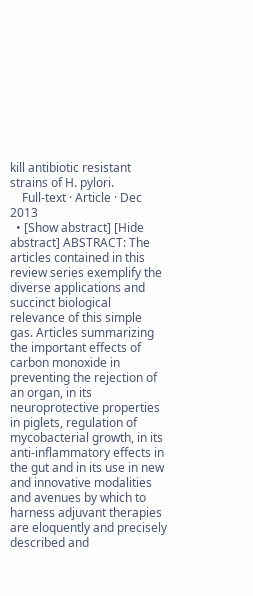kill antibiotic resistant strains of H. pylori.
    Full-text · Article · Dec 2013
  • [Show abstract] [Hide abstract] ABSTRACT: The articles contained in this review series exemplify the diverse applications and succinct biological relevance of this simple gas. Articles summarizing the important effects of carbon monoxide in preventing the rejection of an organ, in its neuroprotective properties in piglets, regulation of mycobacterial growth, in its anti-inflammatory effects in the gut and in its use in new and innovative modalities and avenues by which to harness adjuvant therapies are eloquently and precisely described and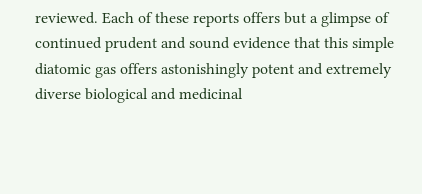reviewed. Each of these reports offers but a glimpse of continued prudent and sound evidence that this simple diatomic gas offers astonishingly potent and extremely diverse biological and medicinal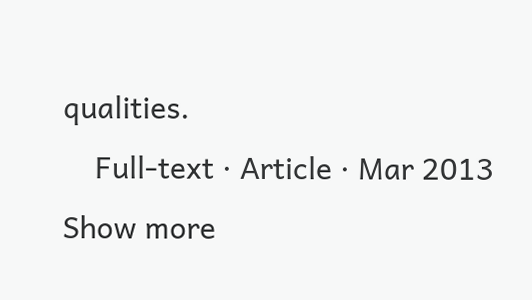qualities.
    Full-text · Article · Mar 2013
Show more